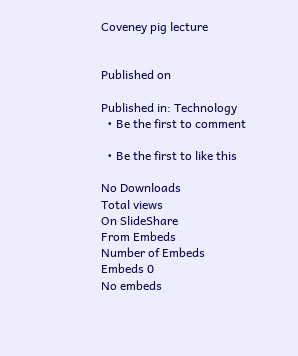Coveney pig lecture


Published on

Published in: Technology
  • Be the first to comment

  • Be the first to like this

No Downloads
Total views
On SlideShare
From Embeds
Number of Embeds
Embeds 0
No embeds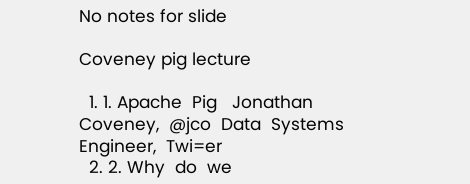No notes for slide

Coveney pig lecture

  1. 1. Apache  Pig   Jonathan  Coveney,  @jco  Data  Systems  Engineer,  Twi=er
  2. 2. Why  do  we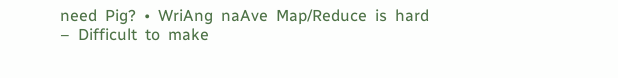need  Pig?  •  WriAng  naAve  Map/Reduce  is  hard   –  Difficult  to  make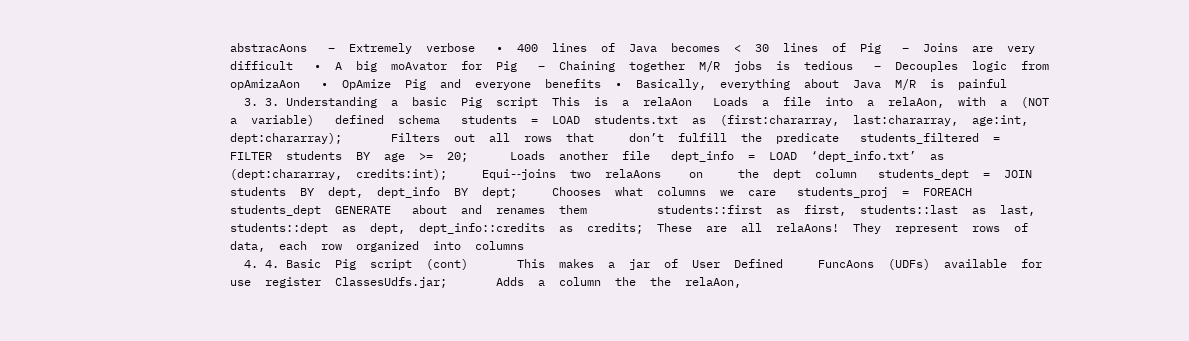abstracAons   –  Extremely  verbose   •  400  lines  of  Java  becomes  <  30  lines  of  Pig   –  Joins  are  very  difficult   •  A  big  moAvator  for  Pig   –  Chaining  together  M/R  jobs  is  tedious   –  Decouples  logic  from  opAmizaAon   •  OpAmize  Pig  and  everyone  benefits  •  Basically,  everything  about  Java  M/R  is  painful
  3. 3. Understanding  a  basic  Pig  script  This  is  a  relaAon   Loads  a  file  into  a  relaAon,  with  a  (NOT  a  variable)   defined  schema   students  =  LOAD  students.txt  as  (first:chararray,  last:chararray,  age:int,  dept:chararray);       Filters  out  all  rows  that     don’t  fulfill  the  predicate   students_filtered  =  FILTER  students  BY  age  >=  20;      Loads  another  file   dept_info  =  LOAD  ‘dept_info.txt’  as  (dept:chararray,  credits:int);     Equi-‐joins  two  relaAons    on     the  dept  column   students_dept  =  JOIN  students  BY  dept,  dept_info  BY  dept;     Chooses  what  columns  we  care   students_proj  =  FOREACH  students_dept  GENERATE   about  and  renames  them          students::first  as  first,  students::last  as  last,          students::dept  as  dept,  dept_info::credits  as  credits;  These  are  all  relaAons!  They  represent  rows  of  data,  each  row  organized  into  columns
  4. 4. Basic  Pig  script  (cont)       This  makes  a  jar  of  User  Defined     FuncAons  (UDFs)  available  for  use  register  ClassesUdfs.jar;       Adds  a  column  the  the  relaAon,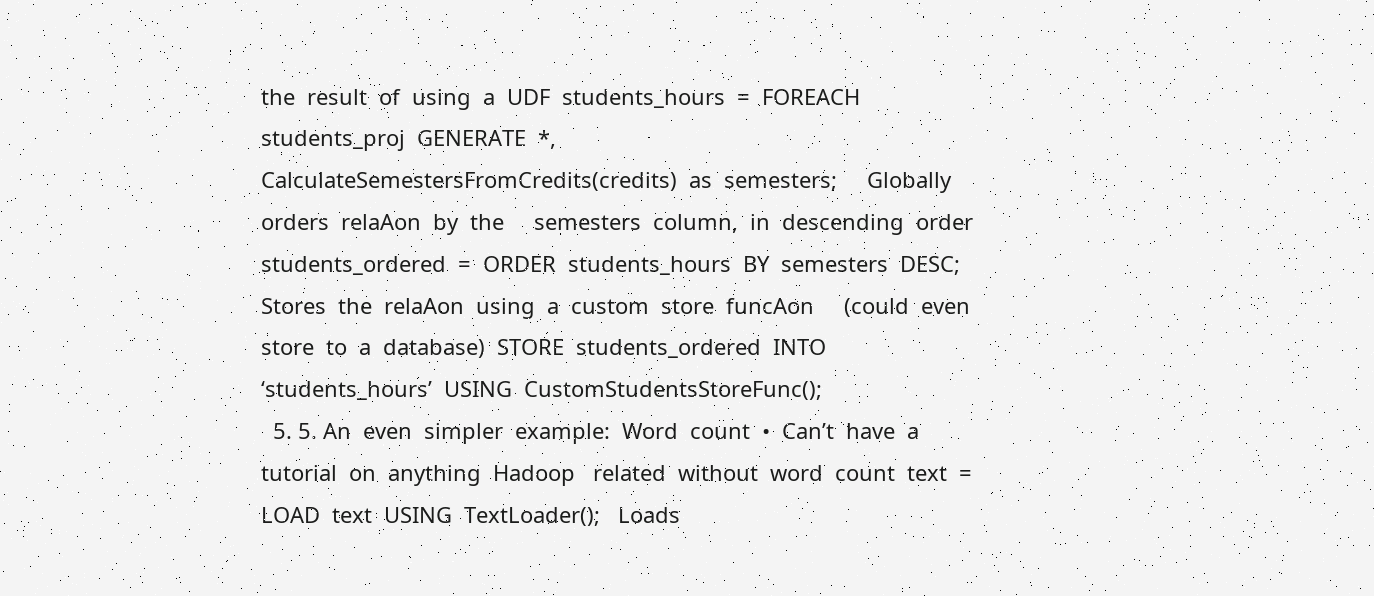the  result  of  using  a  UDF  students_hours  =  FOREACH  students_proj  GENERATE  *,                                                                                                              CalculateSemestersFromCredits(credits)  as  semesters;     Globally  orders  relaAon  by  the     semesters  column,  in  descending  order  students_ordered  =  ORDER  students_hours  BY  semesters  DESC;       Stores  the  relaAon  using  a  custom  store  funcAon     (could  even  store  to  a  database)  STORE  students_ordered  INTO  ‘students_hours’  USING  CustomStudentsStoreFunc();
  5. 5. An  even  simpler  example:  Word  count  •  Can’t  have  a  tutorial  on  anything  Hadoop   related  without  word  count  text  =  LOAD  text  USING  TextLoader();   Loads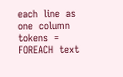each  line  as  one  column  tokens  =  FOREACH  text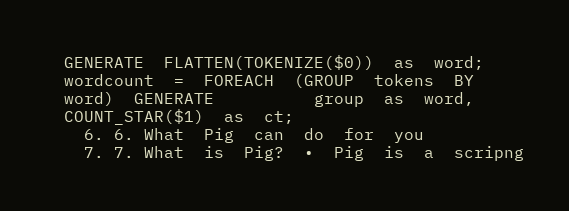GENERATE  FLATTEN(TOKENIZE($0))  as  word;  wordcount  =  FOREACH  (GROUP  tokens  BY  word)  GENERATE          group  as  word,          COUNT_STAR($1)  as  ct;
  6. 6. What  Pig  can  do  for  you
  7. 7. What  is  Pig?  •  Pig  is  a  scripng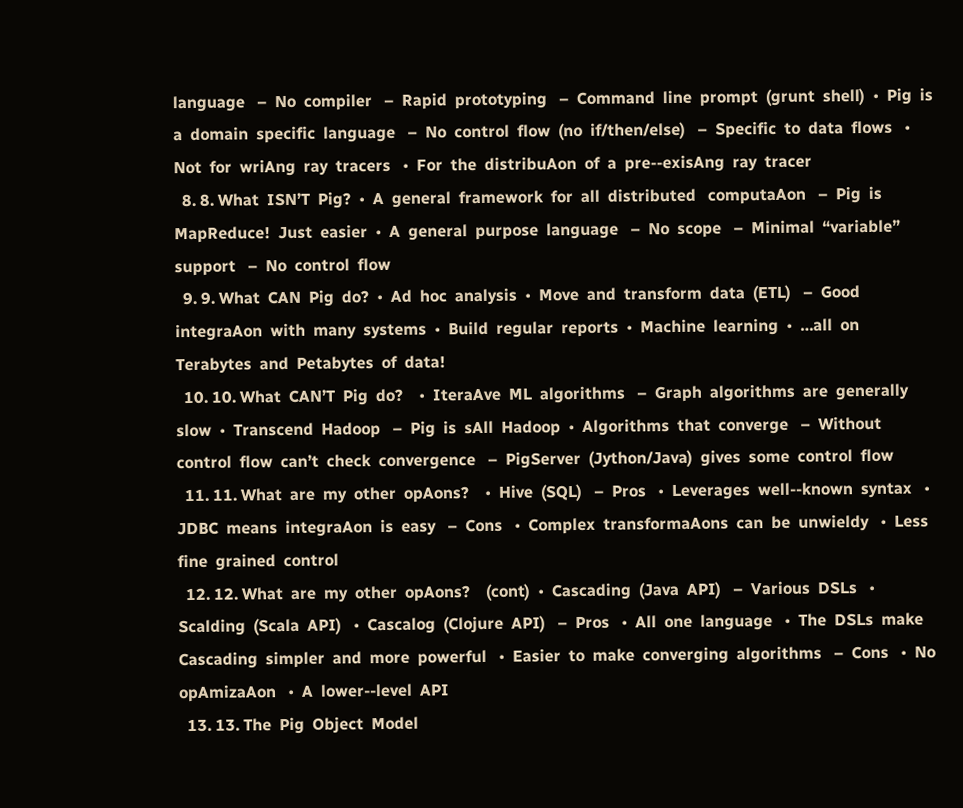language   –  No  compiler   –  Rapid  prototyping   –  Command  line  prompt  (grunt  shell)  •  Pig  is  a  domain  specific  language   –  No  control  flow  (no  if/then/else)   –  Specific  to  data  flows   •  Not  for  wriAng  ray  tracers   •  For  the  distribuAon  of  a  pre-‐exisAng  ray  tracer
  8. 8. What  ISN’T  Pig?  •  A  general  framework  for  all  distributed   computaAon   –  Pig  is  MapReduce!  Just  easier  •  A  general  purpose  language   –  No  scope   –  Minimal  “variable”  support   –  No  control  flow
  9. 9. What  CAN  Pig  do?  •  Ad  hoc  analysis  •  Move  and  transform  data  (ETL)   –  Good  integraAon  with  many  systems  •  Build  regular  reports  •  Machine  learning  •  …all  on  Terabytes  and  Petabytes  of  data!
  10. 10. What  CAN’T  Pig  do?    •  IteraAve  ML  algorithms   –  Graph  algorithms  are  generally  slow  •  Transcend  Hadoop   –  Pig  is  sAll  Hadoop  •  Algorithms  that  converge   –  Without  control  flow  can’t  check  convergence   –  PigServer  (Jython/Java)  gives  some  control  flow
  11. 11. What  are  my  other  opAons?    •  Hive  (SQL)   –  Pros   •  Leverages  well-‐known  syntax   •  JDBC  means  integraAon  is  easy   –  Cons   •  Complex  transformaAons  can  be  unwieldy   •  Less  fine  grained  control
  12. 12. What  are  my  other  opAons?    (cont)  •  Cascading  (Java  API)   –  Various  DSLs   •  Scalding  (Scala  API)   •  Cascalog  (Clojure  API)   –  Pros   •  All  one  language   •  The  DSLs  make  Cascading  simpler  and  more  powerful   •  Easier  to  make  converging  algorithms   –  Cons   •  No  opAmizaAon   •  A  lower-‐level  API
  13. 13. The  Pig  Object  Model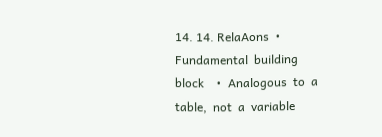14. 14. RelaAons  •  Fundamental  building  block    •  Analogous  to  a  table,  not  a  variable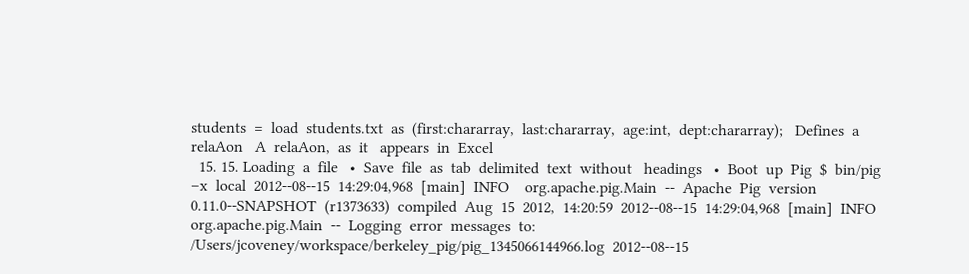students  =  load  students.txt  as  (first:chararray,  last:chararray,  age:int,  dept:chararray);   Defines  a  relaAon   A  relaAon,  as  it   appears  in  Excel
  15. 15. Loading  a  file   •  Save  file  as  tab  delimited  text  without   headings   •  Boot  up  Pig  $  bin/pig  –x  local  2012-‐08-‐15  14:29:04,968  [main]  INFO    org.apache.pig.Main  -‐  Apache  Pig  version  0.11.0-‐SNAPSHOT  (r1373633)  compiled  Aug  15  2012,  14:20:59  2012-‐08-‐15  14:29:04,968  [main]  INFO    org.apache.pig.Main  -‐  Logging  error  messages  to:  /Users/jcoveney/workspace/berkeley_pig/pig_1345066144966.log  2012-‐08-‐15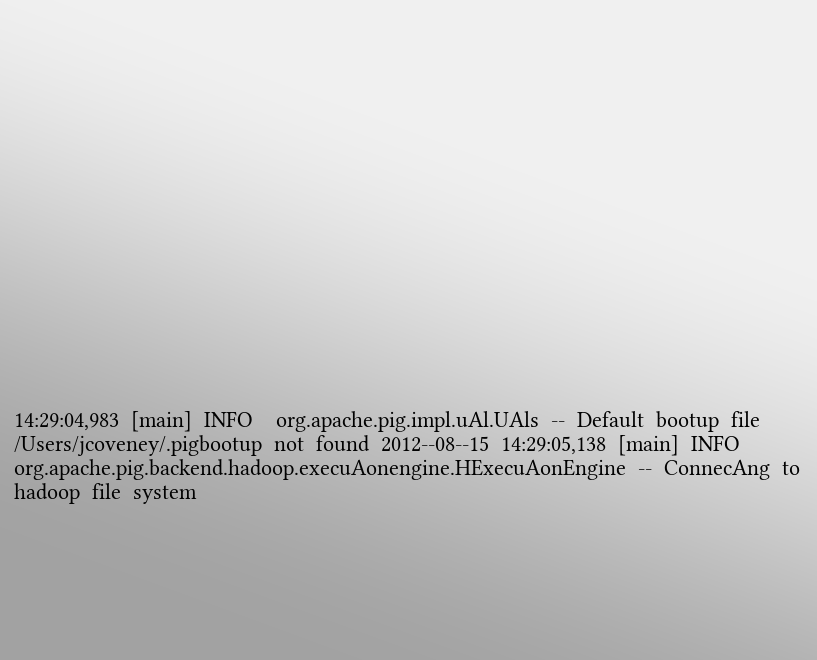14:29:04,983  [main]  INFO    org.apache.pig.impl.uAl.UAls  -‐  Default  bootup  file  /Users/jcoveney/.pigbootup  not  found  2012-‐08-‐15  14:29:05,138  [main]  INFO    org.apache.pig.backend.hadoop.execuAonengine.HExecuAonEngine  -‐  ConnecAng  to  hadoop  file  system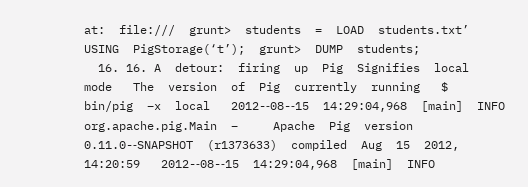at:  file:///  grunt>  students  =  LOAD  students.txt’  USING  PigStorage(‘t’);  grunt>  DUMP  students;
  16. 16. A  detour:  firing  up  Pig  Signifies  local  mode   The  version  of  Pig  currently  running   $  bin/pig  –x  local   2012-‐08-‐15  14:29:04,968  [main]  INFO    org.apache.pig.Main  –     Apache  Pig  version  0.11.0-‐SNAPSHOT  (r1373633)  compiled  Aug  15  2012,  14:20:59   2012-‐08-‐15  14:29:04,968  [main]  INFO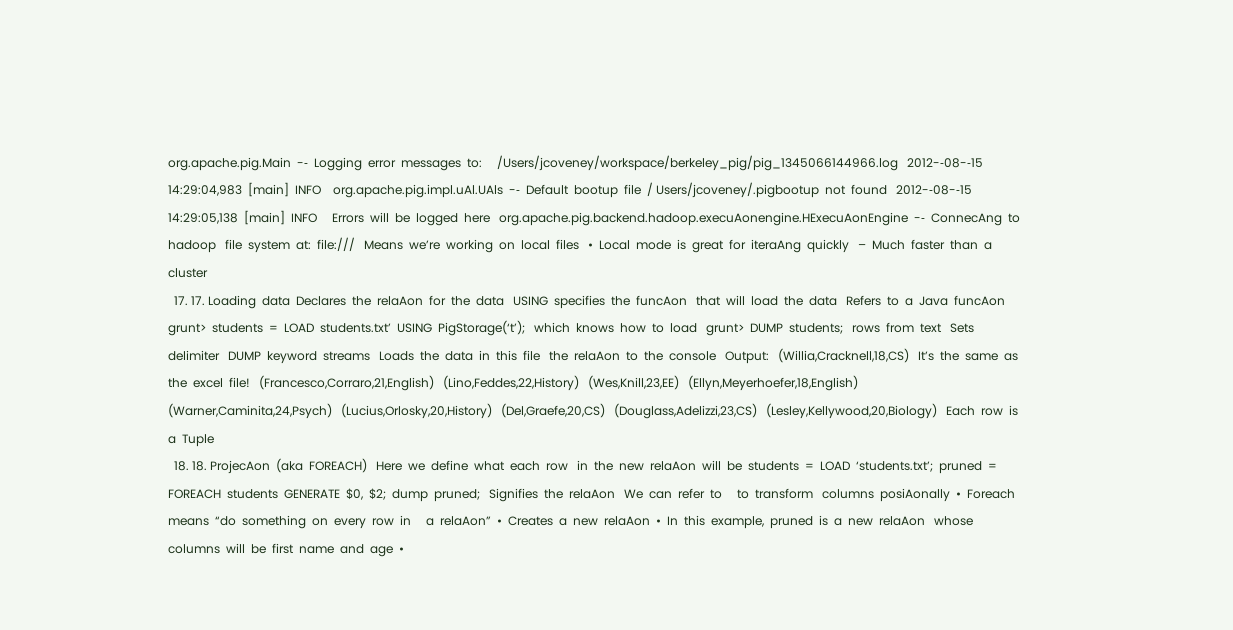org.apache.pig.Main  -‐  Logging  error  messages  to:     /Users/jcoveney/workspace/berkeley_pig/pig_1345066144966.log   2012-‐08-‐15  14:29:04,983  [main]  INFO    org.apache.pig.impl.uAl.UAls  -‐  Default  bootup  file  / Users/jcoveney/.pigbootup  not  found   2012-‐08-‐15  14:29:05,138  [main]  INFO     Errors  will  be  logged  here   org.apache.pig.backend.hadoop.execuAonengine.HExecuAonEngine  -‐  ConnecAng  to  hadoop   file  system  at:  file:///   Means  we’re  working  on  local  files   •  Local  mode  is  great  for  iteraAng  quickly   –  Much  faster  than  a  cluster
  17. 17. Loading  data  Declares  the  relaAon  for  the  data   USING  specifies  the  funcAon   that  will  load  the  data   Refers  to  a  Java  funcAon   grunt>  students  =  LOAD  students.txt’  USING  PigStorage(‘t’);   which  knows  how  to  load   grunt>  DUMP  students;   rows  from  text   Sets  delimiter   DUMP  keyword  streams   Loads  the  data  in  this  file   the  relaAon  to  the  console   Output:   (Willia,Cracknell,18,CS)   It’s  the  same  as  the  excel  file!   (Francesco,Corraro,21,English)   (Lino,Feddes,22,History)   (Wes,Knill,23,EE)   (Ellyn,Meyerhoefer,18,English)   (Warner,Caminita,24,Psych)   (Lucius,Orlosky,20,History)   (Del,Graefe,20,CS)   (Douglass,Adelizzi,23,CS)   (Lesley,Kellywood,20,Biology)   Each  row  is  a  Tuple
  18. 18. ProjecAon  (aka  FOREACH)   Here  we  define  what  each  row   in  the  new  relaAon  will  be  students  =  LOAD  ‘students.txt’;  pruned  =  FOREACH  students  GENERATE  $0,  $2;  dump  pruned;   Signifies  the  relaAon   We  can  refer  to     to  transform   columns  posiAonally  •  Foreach  means  “do  something  on  every  row  in     a  relaAon”  •  Creates  a  new  relaAon  •  In  this  example,  pruned  is  a  new  relaAon   whose  columns  will  be  first  name  and  age  •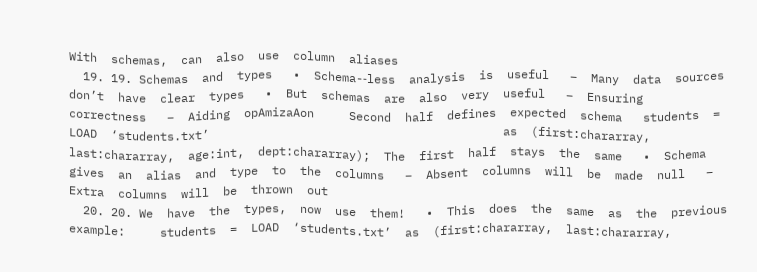With  schemas,  can  also  use  column  aliases
  19. 19. Schemas  and  types   •  Schema-‐less  analysis  is  useful   –  Many  data  sources  don’t  have  clear  types   •  But  schemas  are  also  very  useful   –  Ensuring  correctness   –  Aiding  opAmizaAon     Second  half  defines  expected  schema   students  =  LOAD  ‘students.txt’                                          as  (first:chararray,  last:chararray,  age:int,  dept:chararray);  The  first  half  stays  the  same   •  Schema  gives  an  alias  and  type  to  the  columns   –  Absent  columns  will  be  made  null   –  Extra  columns  will  be  thrown  out
  20. 20. We  have  the  types,  now  use  them!   •  This  does  the  same  as  the  previous  example:     students  =  LOAD  ‘students.txt’  as  (first:chararray,  last:chararray,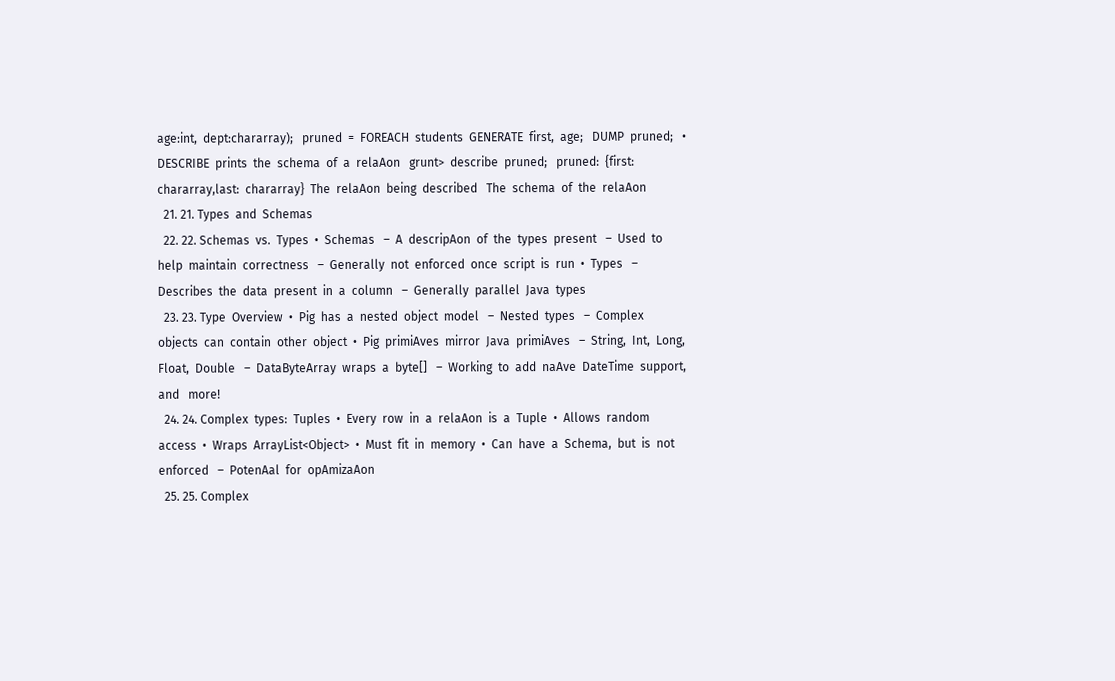age:int,  dept:chararray);   pruned  =  FOREACH  students  GENERATE  first,  age;   DUMP  pruned;   •  DESCRIBE  prints  the  schema  of  a  relaAon   grunt>  describe  pruned;   pruned:  {first:  chararray,last:  chararray}  The  relaAon  being  described   The  schema  of  the  relaAon
  21. 21. Types  and  Schemas
  22. 22. Schemas  vs.  Types  •  Schemas   –  A  descripAon  of  the  types  present   –  Used  to  help  maintain  correctness   –  Generally  not  enforced  once  script  is  run  •  Types   –  Describes  the  data  present  in  a  column   –  Generally  parallel  Java  types
  23. 23. Type  Overview  •  Pig  has  a  nested  object  model   –  Nested  types   –  Complex  objects  can  contain  other  object  •  Pig  primiAves  mirror  Java  primiAves   –  String,  Int,  Long,  Float,  Double   –  DataByteArray  wraps  a  byte[]   –  Working  to  add  naAve  DateTime  support,  and   more!
  24. 24. Complex  types:  Tuples  •  Every  row  in  a  relaAon  is  a  Tuple  •  Allows  random  access  •  Wraps  ArrayList<Object>  •  Must  fit  in  memory  •  Can  have  a  Schema,  but  is  not  enforced   –  PotenAal  for  opAmizaAon
  25. 25. Complex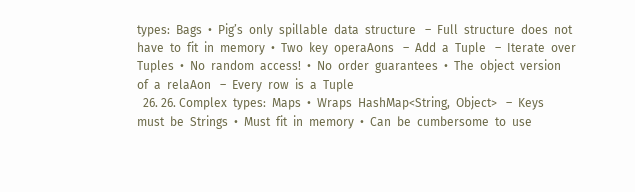types:  Bags  •  Pig’s  only  spillable  data  structure   –  Full  structure  does  not  have  to  fit  in  memory  •  Two  key  operaAons   –  Add  a  Tuple   –  Iterate  over  Tuples  •  No  random  access!  •  No  order  guarantees  •  The  object  version  of  a  relaAon   –  Every  row  is  a  Tuple
  26. 26. Complex  types:  Maps  •  Wraps  HashMap<String,  Object>   –  Keys  must  be  Strings  •  Must  fit  in  memory  •  Can  be  cumbersome  to  use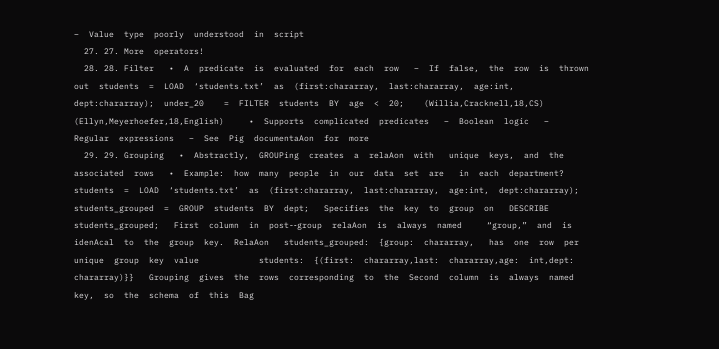–  Value  type  poorly  understood  in  script
  27. 27. More  operators!
  28. 28. Filter   •  A  predicate  is  evaluated  for  each  row   –  If  false,  the  row  is  thrown  out  students  =  LOAD  ‘students.txt’  as  (first:chararray,  last:chararray,  age:int,  dept:chararray);  under_20    =  FILTER  students  BY  age  <  20;    (Willia,Cracknell,18,CS)  (Ellyn,Meyerhoefer,18,English)     •  Supports  complicated  predicates   –  Boolean  logic   –  Regular  expressions   –  See  Pig  documentaAon  for  more
  29. 29. Grouping   •  Abstractly,  GROUPing  creates  a  relaAon  with   unique  keys,  and  the  associated  rows   •  Example:  how  many  people  in  our  data  set  are   in  each  department?   students  =  LOAD  ‘students.txt’  as  (first:chararray,  last:chararray,  age:int,  dept:chararray);   students_grouped  =  GROUP  students  BY  dept;   Specifies  the  key  to  group  on   DESCRIBE  students_grouped;   First  column  in  post-‐group  relaAon  is  always  named     “group,”  and  is  idenAcal  to  the  group  key.  RelaAon   students_grouped:  {group:  chararray,   has  one  row  per  unique  group  key  value            students:  {(first:  chararray,last:  chararray,age:  int,dept:  chararray)}}   Grouping  gives  the  rows  corresponding  to  the  Second  column  is  always  named   key,  so  the  schema  of  this  Bag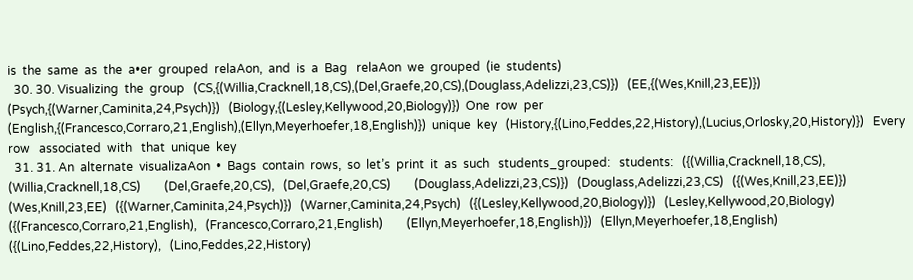is  the  same  as  the  a•er  grouped  relaAon,  and  is  a  Bag   relaAon  we  grouped  (ie  students)
  30. 30. Visualizing  the  group   (CS,{(Willia,Cracknell,18,CS),(Del,Graefe,20,CS),(Douglass,Adelizzi,23,CS)})   (EE,{(Wes,Knill,23,EE)})   (Psych,{(Warner,Caminita,24,Psych)})   (Biology,{(Lesley,Kellywood,20,Biology)})  One  row  per   (English,{(Francesco,Corraro,21,English),(Ellyn,Meyerhoefer,18,English)})  unique  key   (History,{(Lino,Feddes,22,History),(Lucius,Orlosky,20,History)})   Every  row   associated  with   that  unique  key
  31. 31. An  alternate  visualizaAon  •  Bags  contain  rows,  so  let’s  print  it  as  such   students_grouped:   students:   ({(Willia,Cracknell,18,CS),   (Willia,Cracknell,18,CS)        (Del,Graefe,20,CS),   (Del,Graefe,20,CS)        (Douglass,Adelizzi,23,CS)})   (Douglass,Adelizzi,23,CS)   ({(Wes,Knill,23,EE)})   (Wes,Knill,23,EE)   ({(Warner,Caminita,24,Psych)})   (Warner,Caminita,24,Psych)   ({(Lesley,Kellywood,20,Biology)})   (Lesley,Kellywood,20,Biology)   ({(Francesco,Corraro,21,English),   (Francesco,Corraro,21,English)        (Ellyn,Meyerhoefer,18,English)})   (Ellyn,Meyerhoefer,18,English)   ({(Lino,Feddes,22,History),   (Lino,Feddes,22,History)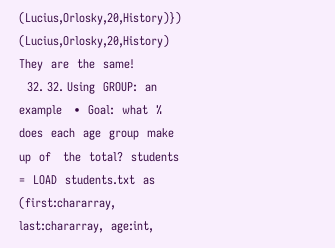(Lucius,Orlosky,20,History)})   (Lucius,Orlosky,20,History)     They  are  the  same!
  32. 32. Using  GROUP:  an  example   •  Goal:  what  %  does  each  age  group  make  up  of   the  total?  students  =  LOAD  students.txt  as  (first:chararray,  last:chararray,  age:int,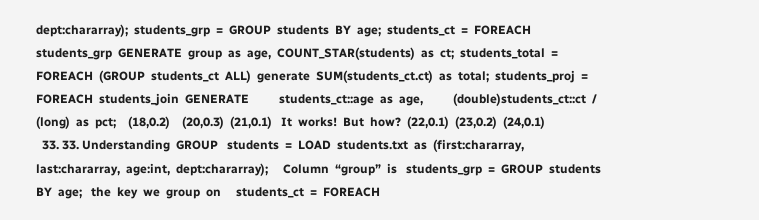dept:chararray);  students_grp  =  GROUP  students  BY  age;  students_ct  =  FOREACH  students_grp  GENERATE  group  as  age,  COUNT_STAR(students)  as  ct;  students_total  =  FOREACH  (GROUP  students_ct  ALL)  generate  SUM(students_ct.ct)  as  total;  students_proj  =  FOREACH  students_join  GENERATE          students_ct::age  as  age,          (double)students_ct::ct  /  (long)  as  pct;    (18,0.2)    (20,0.3)  (21,0.1)   It  works!  But  how?  (22,0.1)  (23,0.2)  (24,0.1)
  33. 33. Understanding  GROUP   students  =  LOAD  students.txt  as  (first:chararray,  last:chararray,  age:int,  dept:chararray);     Column  “group”  is   students_grp  =  GROUP  students  BY  age;   the  key  we  group  on     students_ct  =  FOREACH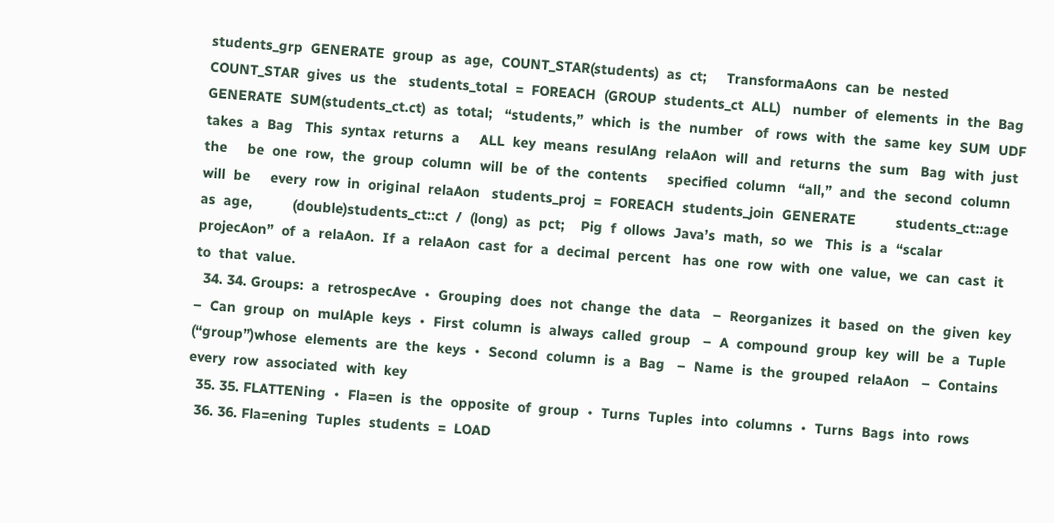students_grp  GENERATE  group  as  age,  COUNT_STAR(students)  as  ct;     TransformaAons  can  be  nested     COUNT_STAR  gives  us  the   students_total  =  FOREACH  (GROUP  students_ct  ALL)   number  of  elements  in  the  Bag          GENERATE  SUM(students_ct.ct)  as  total;   “students,”  which  is  the  number   of  rows  with  the  same  key  SUM  UDF  takes  a  Bag   This  syntax  returns  a     ALL  key  means  resulAng  relaAon  will  and  returns  the  sum   Bag  with  just  the     be  one  row,  the  group  column  will  be  of  the  contents     specified  column   “all,”  and  the  second  column  will  be     every  row  in  original  relaAon   students_proj  =  FOREACH  students_join  GENERATE          students_ct::age  as  age,          (double)students_ct::ct  /  (long)  as  pct;    Pig  f  ollows  Java’s  math,  so  we   This  is  a  “scalar  projecAon”  of  a  relaAon.  If  a  relaAon  cast  for  a  decimal  percent   has  one  row  with  one  value,  we  can  cast  it  to  that  value.
  34. 34. Groups:  a  retrospecAve  •  Grouping  does  not  change  the  data   –  Reorganizes  it  based  on  the  given  key   –  Can  group  on  mulAple  keys  •  First  column  is  always  called  group   –  A  compound  group  key  will  be  a  Tuple   (“group”)whose  elements  are  the  keys  •  Second  column  is  a  Bag   –  Name  is  the  grouped  relaAon   –  Contains  every  row  associated  with  key
  35. 35. FLATTENing  •  Fla=en  is  the  opposite  of  group  •  Turns  Tuples  into  columns  •  Turns  Bags  into  rows
  36. 36. Fla=ening  Tuples  students  =  LOAD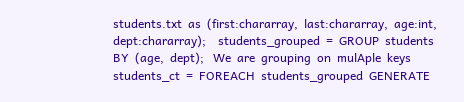students.txt  as  (first:chararray,  last:chararray,  age:int,  dept:chararray);    students_grouped  =  GROUP  students  BY  (age,  dept);   We  are  grouping  on  mulAple  keys    students_ct  =  FOREACH  students_grouped  GENERATE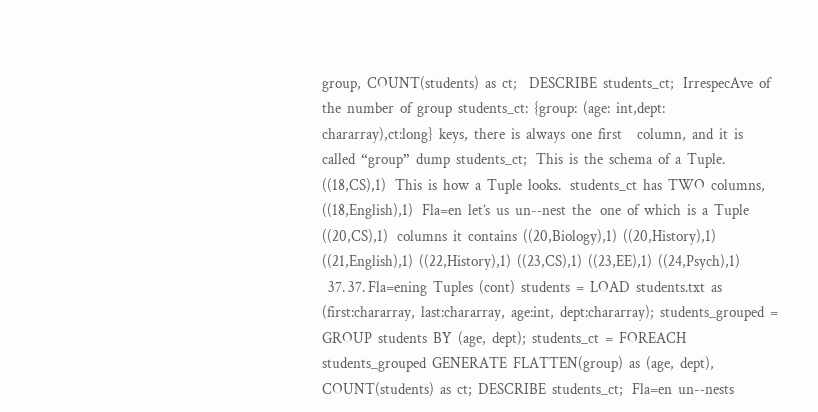group,  COUNT(students)  as  ct;    DESCRIBE  students_ct;   IrrespecAve  of  the  number  of  group  students_ct:  {group:  (age:  int,dept:  chararray),ct:long}  keys,  there  is  always  one  first     column,  and  it  is  called  “group”  dump  students_ct;   This  is  the  schema  of  a  Tuple.    ((18,CS),1)   This  is  how  a  Tuple  looks.   students_ct  has  TWO  columns,  ((18,English),1)   Fla=en  let’s  us  un-‐nest  the   one  of  which  is  a  Tuple  ((20,CS),1)   columns  it  contains  ((20,Biology),1)  ((20,History),1)  ((21,English),1)  ((22,History),1)  ((23,CS),1)  ((23,EE),1)  ((24,Psych),1)
  37. 37. Fla=ening  Tuples  (cont)  students  =  LOAD  students.txt  as  (first:chararray,  last:chararray,  age:int,  dept:chararray);  students_grouped  =  GROUP  students  BY  (age,  dept);  students_ct  =  FOREACH  students_grouped  GENERATE  FLATTEN(group)  as  (age,  dept),                                          COUNT(students)  as  ct;  DESCRIBE  students_ct;   Fla=en  un-‐nests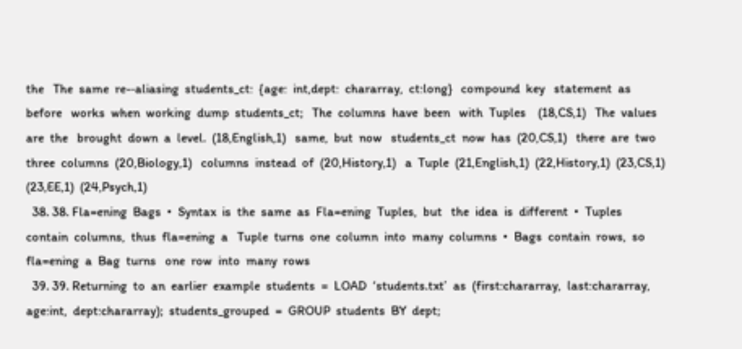the   The  same  re-‐aliasing  students_ct:  {age:  int,dept:  chararray,  ct:long}   compound  key   statement  as  before   works  when  working  dump  students_ct;   The  columns  have  been   with  Tuples    (18,CS,1)   The  values  are  the   brought  down  a  level.  (18,English,1)   same,  but  now   students_ct  now  has  (20,CS,1)   there  are  two   three  columns  (20,Biology,1)   columns  instead  of  (20,History,1)   a  Tuple  (21,English,1)  (22,History,1)  (23,CS,1)  (23,EE,1)  (24,Psych,1)
  38. 38. Fla=ening  Bags  •  Syntax  is  the  same  as  Fla=ening  Tuples,  but   the  idea  is  different  •  Tuples  contain  columns,  thus  fla=ening  a   Tuple  turns  one  column  into  many  columns  •  Bags  contain  rows,  so  fla=ening  a  Bag  turns   one  row  into  many  rows
  39. 39. Returning  to  an  earlier  example  students  =  LOAD  ‘students.txt’  as  (first:chararray,  last:chararray,  age:int,  dept:chararray);  students_grouped  =  GROUP  students  BY  dept;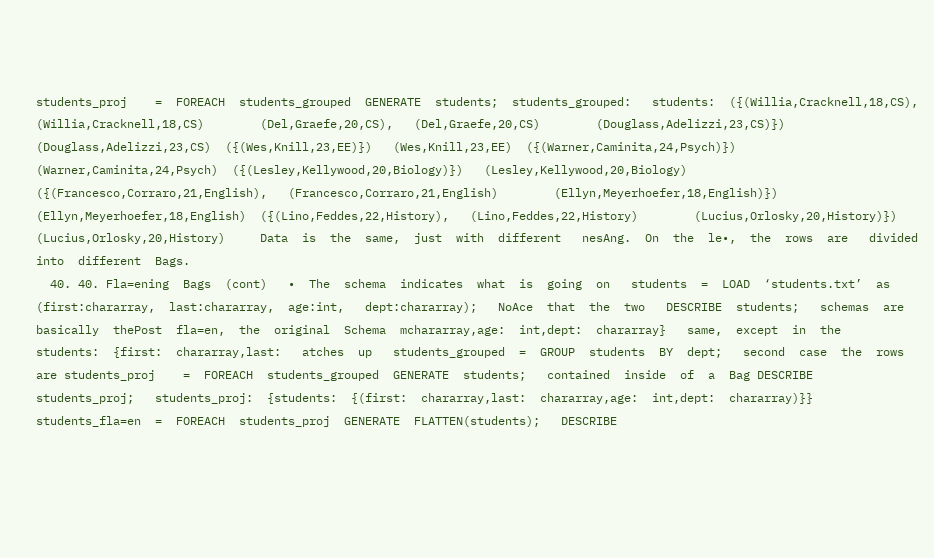students_proj    =  FOREACH  students_grouped  GENERATE  students;  students_grouped:   students:  ({(Willia,Cracknell,18,CS),   (Willia,Cracknell,18,CS)        (Del,Graefe,20,CS),   (Del,Graefe,20,CS)        (Douglass,Adelizzi,23,CS)})   (Douglass,Adelizzi,23,CS)  ({(Wes,Knill,23,EE)})   (Wes,Knill,23,EE)  ({(Warner,Caminita,24,Psych)})   (Warner,Caminita,24,Psych)  ({(Lesley,Kellywood,20,Biology)})   (Lesley,Kellywood,20,Biology)  ({(Francesco,Corraro,21,English),   (Francesco,Corraro,21,English)        (Ellyn,Meyerhoefer,18,English)})   (Ellyn,Meyerhoefer,18,English)  ({(Lino,Feddes,22,History),   (Lino,Feddes,22,History)        (Lucius,Orlosky,20,History)})   (Lucius,Orlosky,20,History)     Data  is  the  same,  just  with  different   nesAng.  On  the  le•,  the  rows  are   divided  into  different  Bags.
  40. 40. Fla=ening  Bags  (cont)   •  The  schema  indicates  what  is  going  on   students  =  LOAD  ‘students.txt’  as  (first:chararray,  last:chararray,  age:int,   dept:chararray);   NoAce  that  the  two   DESCRIBE  students;   schemas  are  basically  thePost  fla=en,  the  original  Schema  mchararray,age:  int,dept:  chararray}   same,  except  in  the   students:  {first:  chararray,last:   atches  up   students_grouped  =  GROUP  students  BY  dept;   second  case  the  rows  are students_proj    =  FOREACH  students_grouped  GENERATE  students;   contained  inside  of  a  Bag DESCRIBE  students_proj;   students_proj:  {students:  {(first:  chararray,last:  chararray,age:  int,dept:  chararray)}}   students_fla=en  =  FOREACH  students_proj  GENERATE  FLATTEN(students);   DESCRIBE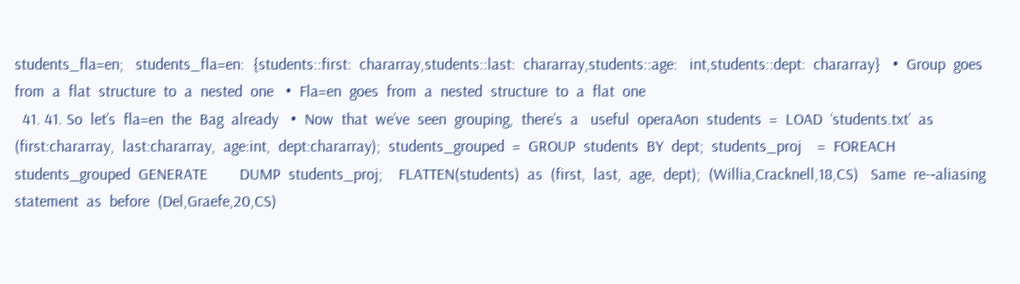students_fla=en;   students_fla=en:  {students::first:  chararray,students::last:  chararray,students::age:   int,students::dept:  chararray}   •  Group  goes  from  a  flat  structure  to  a  nested  one   •  Fla=en  goes  from  a  nested  structure  to  a  flat  one
  41. 41. So  let’s  fla=en  the  Bag  already   •  Now  that  we’ve  seen  grouping,  there’s  a   useful  operaAon  students  =  LOAD  ‘students.txt’  as  (first:chararray,  last:chararray,  age:int,  dept:chararray);  students_grouped  =  GROUP  students  BY  dept;  students_proj    =  FOREACH  students_grouped  GENERATE        DUMP  students_proj;    FLATTEN(students)  as  (first,  last,  age,  dept);  (Willia,Cracknell,18,CS)   Same  re-‐aliasing  statement  as  before  (Del,Graefe,20,CS)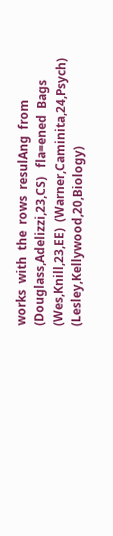works  with  the  rows  resulAng  from  (Douglass,Adelizzi,23,CS)   fla=ened  Bags  (Wes,Knill,23,EE)  (Warner,Caminita,24,Psych)  (Lesley,Kellywood,20,Biology)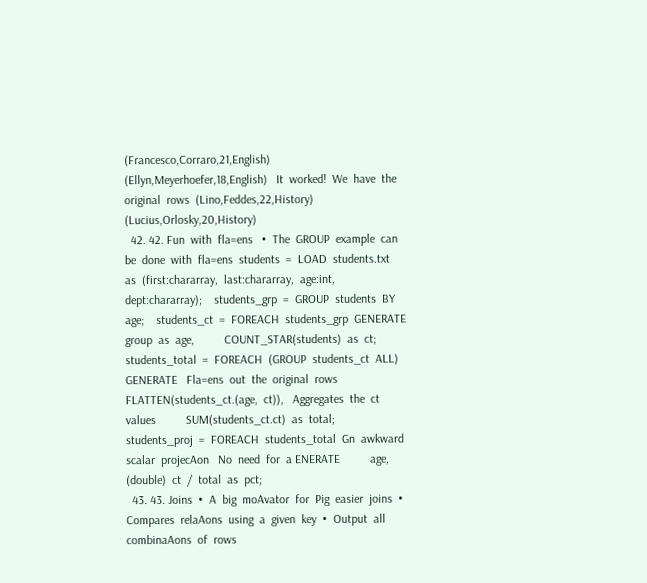(Francesco,Corraro,21,English)  (Ellyn,Meyerhoefer,18,English)   It  worked!  We  have  the  original  rows  (Lino,Feddes,22,History)  (Lucius,Orlosky,20,History)
  42. 42. Fun  with  fla=ens   •  The  GROUP  example  can  be  done  with  fla=ens  students  =  LOAD  students.txt  as  (first:chararray,  last:chararray,  age:int,  dept:chararray);    students_grp  =  GROUP  students  BY  age;    students_ct  =  FOREACH  students_grp  GENERATE          group  as  age,          COUNT_STAR(students)  as  ct;    students_total  =  FOREACH  (GROUP  students_ct  ALL)  GENERATE   Fla=ens  out  the  original  rows          FLATTEN(students_ct.(age,  ct)),   Aggregates  the  ct  values          SUM(students_ct.ct)  as  total;    students_proj  =  FOREACH  students_total  Gn  awkward  scalar  projecAon   No  need  for  a ENERATE          age,          (double)  ct  /  total  as  pct;
  43. 43. Joins  •  A  big  moAvator  for  Pig  easier  joins  •  Compares  relaAons  using  a  given  key  •  Output  all  combinaAons  of  rows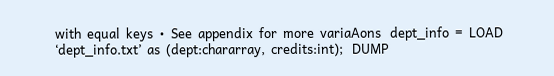with  equal  keys  •  See  appendix  for  more  variaAons   dept_info  =  LOAD  ‘dept_info.txt’  as  (dept:chararray,  credits:int);   DUMP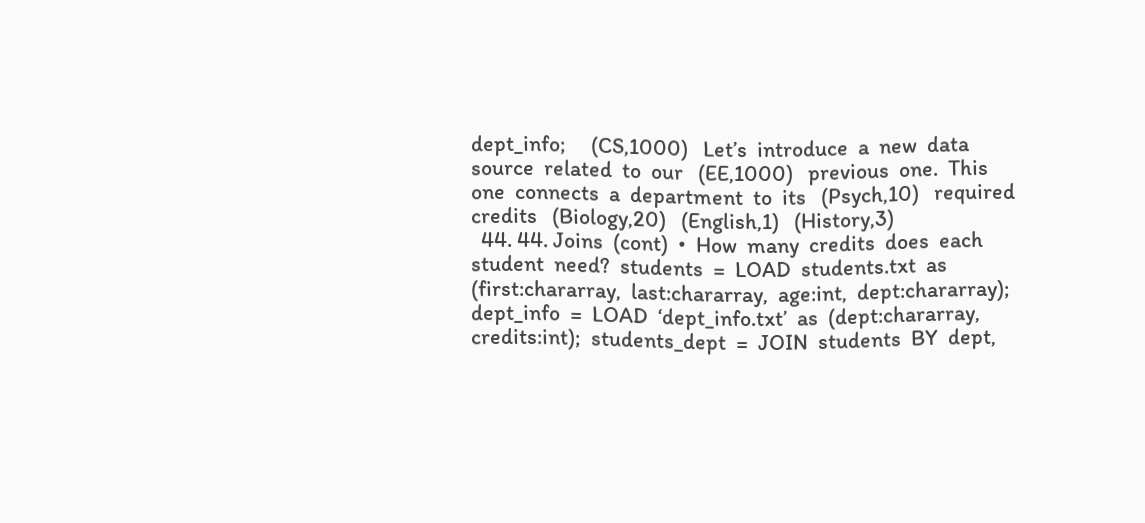dept_info;     (CS,1000)   Let’s  introduce  a  new  data  source  related  to  our   (EE,1000)   previous  one.  This  one  connects  a  department  to  its   (Psych,10)   required  credits   (Biology,20)   (English,1)   (History,3)
  44. 44. Joins  (cont)  •  How  many  credits  does  each  student  need?  students  =  LOAD  students.txt  as  (first:chararray,  last:chararray,  age:int,  dept:chararray);  dept_info  =  LOAD  ‘dept_info.txt’  as  (dept:chararray,  credits:int);  students_dept  =  JOIN  students  BY  dept,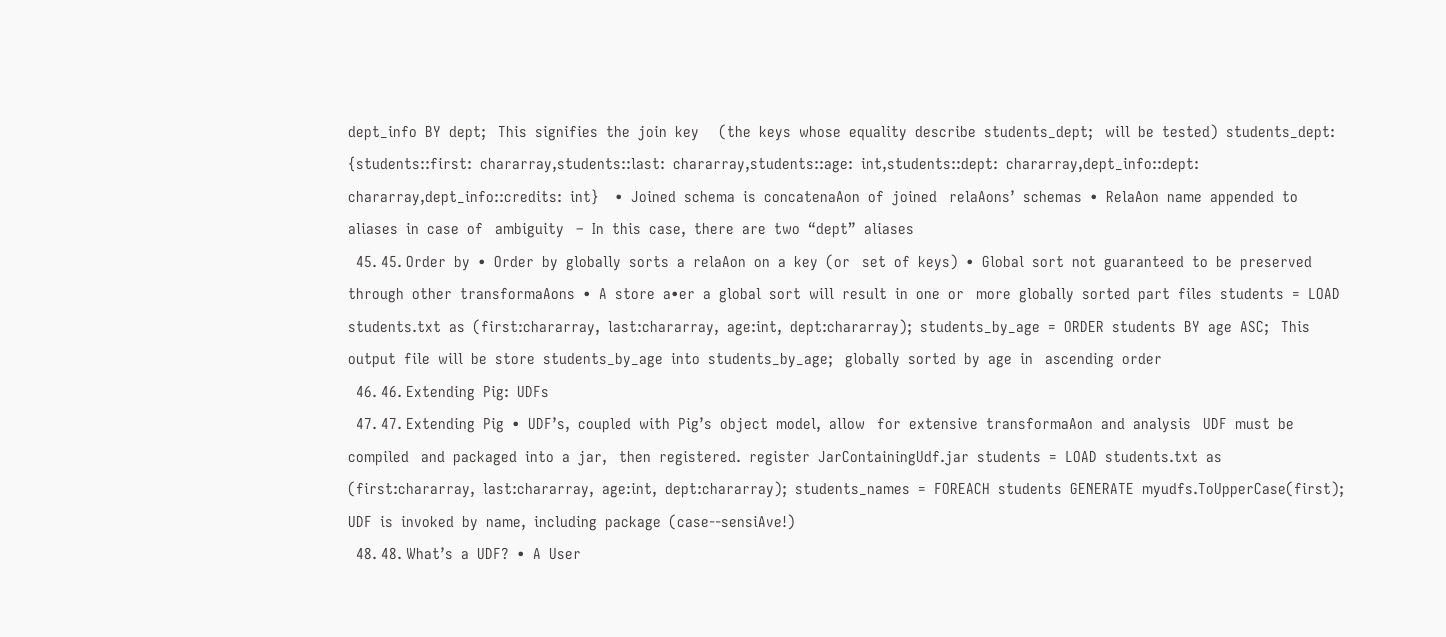dept_info  BY  dept;   This  signifies  the  join  key     (the  keys  whose  equality  describe  students_dept;   will  be  tested)  students_dept:  {students::first:  chararray,students::last:  chararray,students::age:  int,students::dept:  chararray,dept_info::dept:  chararray,dept_info::credits:  int}    •  Joined  schema  is  concatenaAon  of  joined   relaAons’  schemas  •  RelaAon  name  appended  to  aliases  in  case  of   ambiguity   –  In  this  case,  there  are  two  “dept”  aliases
  45. 45. Order  by  •  Order  by  globally  sorts  a  relaAon  on  a  key  (or   set  of  keys)  •  Global  sort  not  guaranteed  to  be  preserved   through  other  transformaAons  •  A  store  a•er  a  global  sort  will  result  in  one  or   more  globally  sorted  part  files  students  =  LOAD  students.txt  as  (first:chararray,  last:chararray,  age:int,  dept:chararray);  students_by_age  =  ORDER  students  BY  age  ASC;   This  output  file  will  be  store  students_by_age  into  students_by_age;   globally  sorted  by  age  in   ascending  order
  46. 46. Extending  Pig:  UDFs
  47. 47. Extending  Pig  •  UDF’s,  coupled  with  Pig’s  object  model,  allow   for  extensive  transformaAon  and  analysis   UDF  must  be  compiled   and  packaged  into  a  jar,   then  registered.  register  JarContainingUdf.jar  students  =  LOAD  students.txt  as  (first:chararray,  last:chararray,  age:int,  dept:chararray);  students_names  =  FOREACH  students  GENERATE  myudfs.ToUpperCase(first);   UDF  is  invoked  by  name,  including  package  (case-‐sensiAve!)
  48. 48. What’s  a  UDF?  •  A  User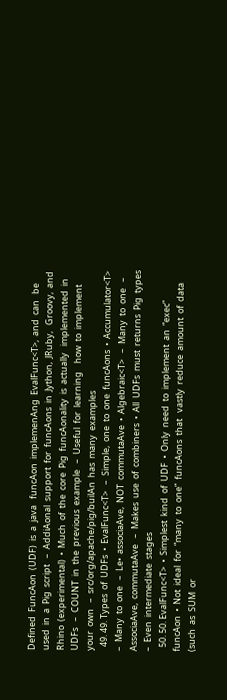Defined  FuncAon  (UDF)  is  a  java   funcAon  implemenAng  EvalFunc<T>,  and  can   be  used  in  a  Pig  script   –  AddiAonal  support  for  funcAons  in  Jython,  JRuby,   Groovy,  and  Rhino  (experimental)  •  Much  of  the  core  Pig  funcAonality  is  actually   implemented  in  UDFs   –  COUNT  in  the  previous  example   –  Useful  for  learning    how  to  implement  your  own   –  src/org/apache/pig/builAn  has  many  examples
  49. 49. Types  of  UDFs  •  EvalFunc<T>   –  Simple,  one  to  one  funcAons  •  Accumulator<T>   –  Many  to  one   –  Le•  associaAve,  NOT  commutaAve  •  Algebraic<T>   –  Many  to  one   –  AssociaAve,  commutaAve   –  Makes  use  of  combiners  •  All  UDFs  must  returns  Pig  types   –  Even  intermediate  stages
  50. 50. EvalFunc<T>  •  Simplest  kind  of  UDF  •  Only  need  to  implement  an  “exec”  funcAon  •  Not  ideal  for  “many  to  one”  funcAons  that   vastly  reduce  amount  of  data  (such  as  SUM  or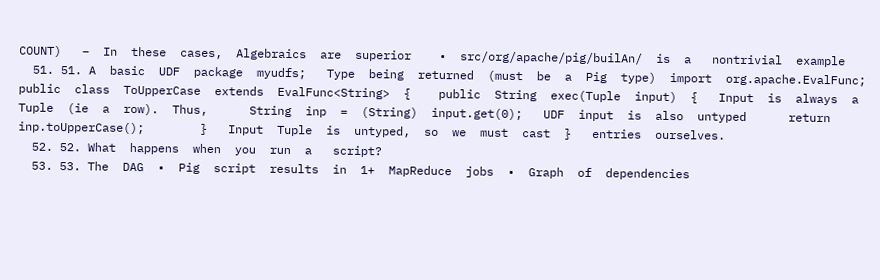COUNT)   –  In  these  cases,  Algebraics  are  superior    •  src/org/apache/pig/builAn/  is  a   nontrivial  example
  51. 51. A  basic  UDF  package  myudfs;   Type  being  returned  (must  be  a  Pig  type)  import  org.apache.EvalFunc;  public  class  ToUpperCase  extends  EvalFunc<String>  {    public  String  exec(Tuple  input)  {   Input  is  always  a  Tuple  (ie  a  row).  Thus,      String  inp  =  (String)  input.get(0);   UDF  input  is  also  untyped      return  inp.toUpperCase();        }   Input  Tuple  is  untyped,  so  we  must  cast  }   entries  ourselves.
  52. 52. What  happens  when  you  run  a   script?
  53. 53. The  DAG  •  Pig  script  results  in  1+  MapReduce  jobs  •  Graph  of  dependencies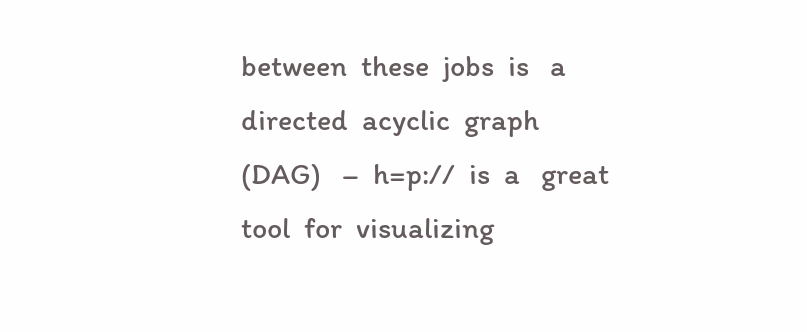between  these  jobs  is   a  directed  acyclic  graph  (DAG)   –  h=p://  is  a   great  tool  for  visualizing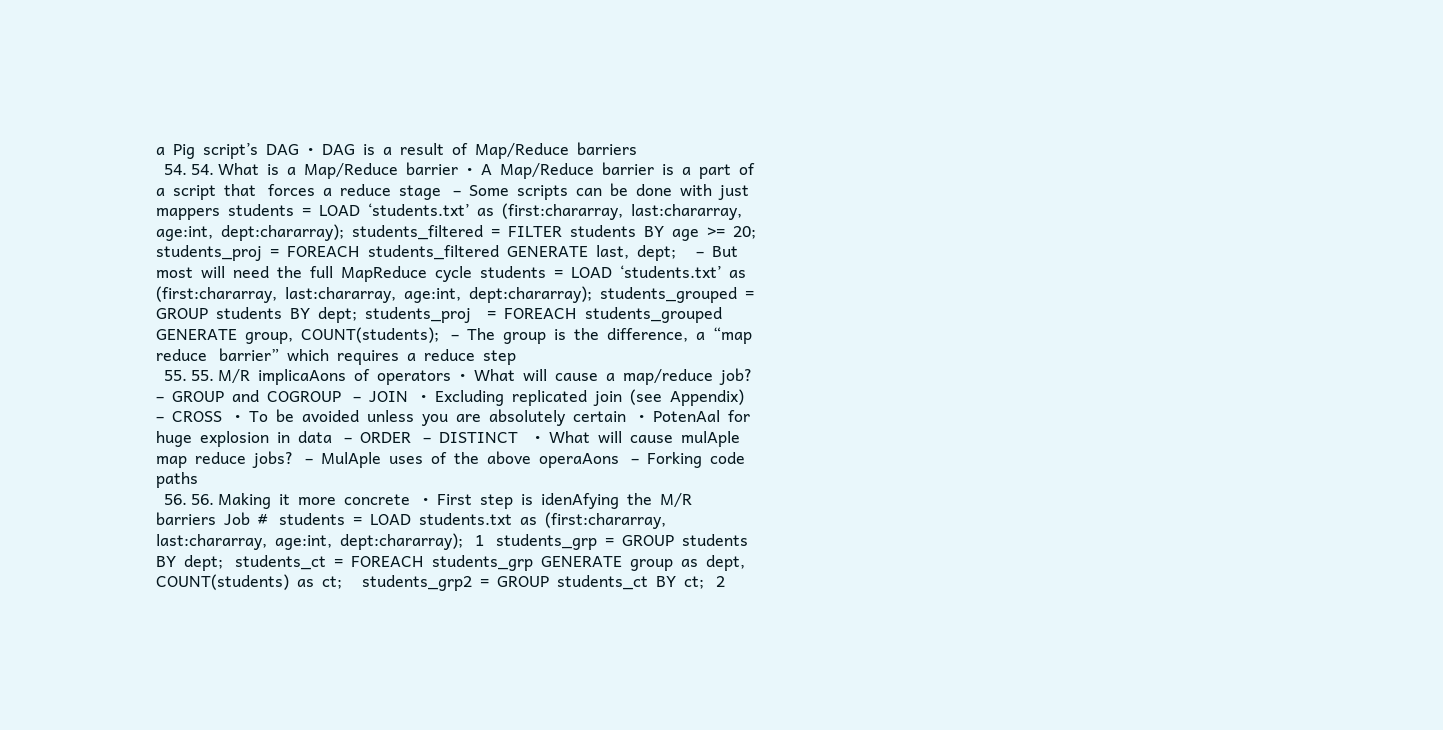a  Pig  script’s  DAG  •  DAG  is  a  result  of  Map/Reduce  barriers
  54. 54. What  is  a  Map/Reduce  barrier  •  A  Map/Reduce  barrier  is  a  part  of  a  script  that   forces  a  reduce  stage   –  Some  scripts  can  be  done  with  just  mappers  students  =  LOAD  ‘students.txt’  as  (first:chararray,  last:chararray,  age:int,  dept:chararray);  students_filtered  =  FILTER  students  BY  age  >=  20;    students_proj  =  FOREACH  students_filtered  GENERATE  last,  dept;     –  But  most  will  need  the  full  MapReduce  cycle  students  =  LOAD  ‘students.txt’  as  (first:chararray,  last:chararray,  age:int,  dept:chararray);  students_grouped  =  GROUP  students  BY  dept;  students_proj    =  FOREACH  students_grouped  GENERATE  group,  COUNT(students);   –  The  group  is  the  difference,  a  “map  reduce   barrier”  which  requires  a  reduce  step
  55. 55. M/R  implicaAons  of  operators  •  What  will  cause  a  map/reduce  job?   –  GROUP  and  COGROUP   –  JOIN   •  Excluding  replicated  join  (see  Appendix)   –  CROSS   •  To  be  avoided  unless  you  are  absolutely  certain   •  PotenAal  for  huge  explosion  in  data   –  ORDER   –  DISTINCT    •  What  will  cause  mulAple  map  reduce  jobs?   –  MulAple  uses  of  the  above  operaAons   –  Forking  code  paths
  56. 56. Making  it  more  concrete   •  First  step  is  idenAfying  the  M/R  barriers  Job  #   students  =  LOAD  students.txt  as  (first:chararray,  last:chararray,  age:int,  dept:chararray);   1   students_grp  =  GROUP  students  BY  dept;   students_ct  =  FOREACH  students_grp  GENERATE  group  as  dept,  COUNT(students)  as  ct;     students_grp2  =  GROUP  students_ct  BY  ct;   2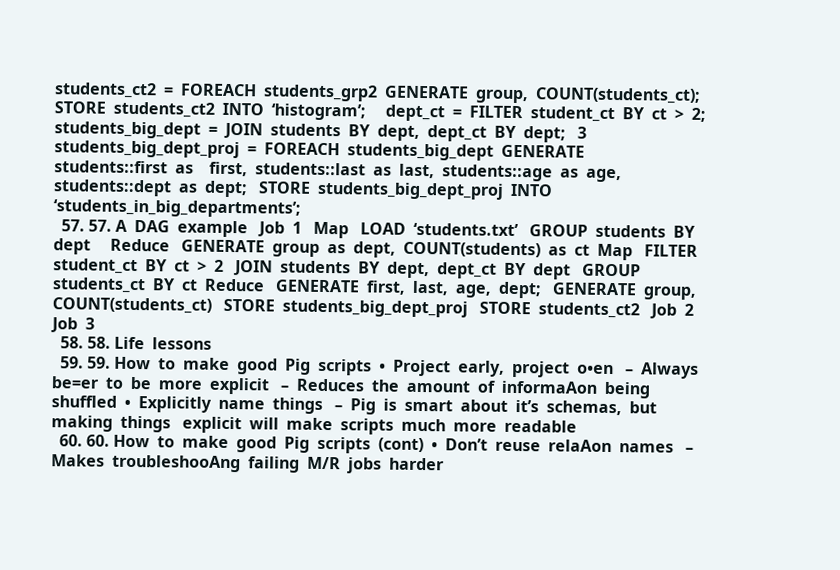students_ct2  =  FOREACH  students_grp2  GENERATE  group,  COUNT(students_ct);   STORE  students_ct2  INTO  ‘histogram’;     dept_ct  =  FILTER  student_ct  BY  ct  >  2;   students_big_dept  =  JOIN  students  BY  dept,  dept_ct  BY  dept;   3   students_big_dept_proj  =  FOREACH  students_big_dept  GENERATE          students::first  as    first,  students::last  as  last,  students::age  as  age,  students::dept  as  dept;   STORE  students_big_dept_proj  INTO  ‘students_in_big_departments’;
  57. 57. A  DAG  example   Job  1   Map   LOAD  ‘students.txt’   GROUP  students  BY  dept     Reduce   GENERATE  group  as  dept,  COUNT(students)  as  ct  Map   FILTER  student_ct  BY  ct  >  2   JOIN  students  BY  dept,  dept_ct  BY  dept   GROUP  students_ct  BY  ct  Reduce   GENERATE  first,  last,  age,  dept;   GENERATE  group,  COUNT(students_ct)   STORE  students_big_dept_proj   STORE  students_ct2   Job  2   Job  3
  58. 58. Life  lessons
  59. 59. How  to  make  good  Pig  scripts  •  Project  early,  project  o•en   –  Always  be=er  to  be  more  explicit   –  Reduces  the  amount  of  informaAon  being  shuffled  •  Explicitly  name  things   –  Pig  is  smart  about  it’s  schemas,  but  making  things   explicit  will  make  scripts  much  more  readable
  60. 60. How  to  make  good  Pig  scripts  (cont)  •  Don’t  reuse  relaAon  names   –  Makes  troubleshooAng  failing  M/R  jobs  harder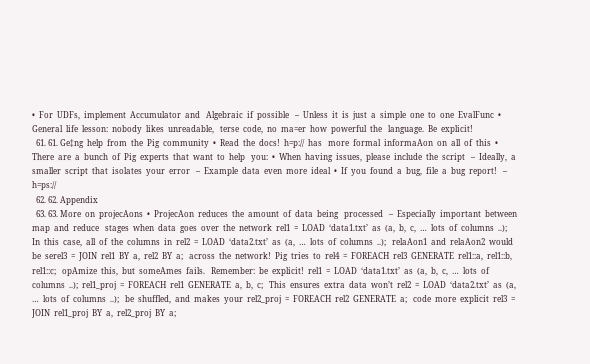•  For  UDFs,  implement  Accumulator  and   Algebraic  if  possible   –  Unless  it  is  just  a  simple  one  to  one  EvalFunc  •  General  life  lesson:  nobody  likes  unreadable,   terse  code,  no  ma=er  how  powerful  the   language.  Be  explicit!
  61. 61. Ge‡ng  help  from  the  Pig  community  •  Read  the  docs!  h=p://  has   more  formal  informaAon  on  all  of  this  •  There  are  a  bunch  of  Pig  experts  that  want  to  help   you:  •  When  having  issues,  please  include  the  script   –  Ideally,  a  smaller  script  that  isolates  your  error   –  Example  data  even  more  ideal  •  If  you  found  a  bug,  file  a  bug  report!   –  h=ps://
  62. 62. Appendix
  63. 63. More  on  projecAons  •  ProjecAon  reduces  the  amount  of  data  being   processed   –  Especially  important  between  map  and  reduce   stages  when  data  goes  over  the  network  rel1  =  LOAD  ‘data1.txt’  as  (a,  b,  c,  …  lots  of  columns  ..);   In  this  case,  all  of  the  columns  in  rel2  =  LOAD  ‘data2.txt’  as  (a,  …  lots  of  columns  ..);   relaAon1  and  relaAon2  would  be  serel3  =  JOIN  rel1  BY  a,  rel2  BY  a;   across  the  network!  Pig  tries  to  rel4  =  FOREACH  rel3  GENERATE  rel1::a,  rel1::b,  rel1::c;   opAmize  this,  but  someAmes  fails.   Remember:  be  explicit!  rel1  =  LOAD  ‘data1.txt’  as  (a,  b,  c,  …  lots  of  columns  ..);  rel1_proj  =  FOREACH  rel1  GENERATE  a,  b,  c;   This  ensures  extra  data  won’t  rel2  =  LOAD  ‘data2.txt’  as  (a,  …  lots  of  columns  ..);   be  shuffled,  and  makes  your  rel2_proj  =  FOREACH  rel2  GENERATE  a;   code  more  explicit  rel3  =  JOIN  rel1_proj  BY  a,  rel2_proj  BY  a;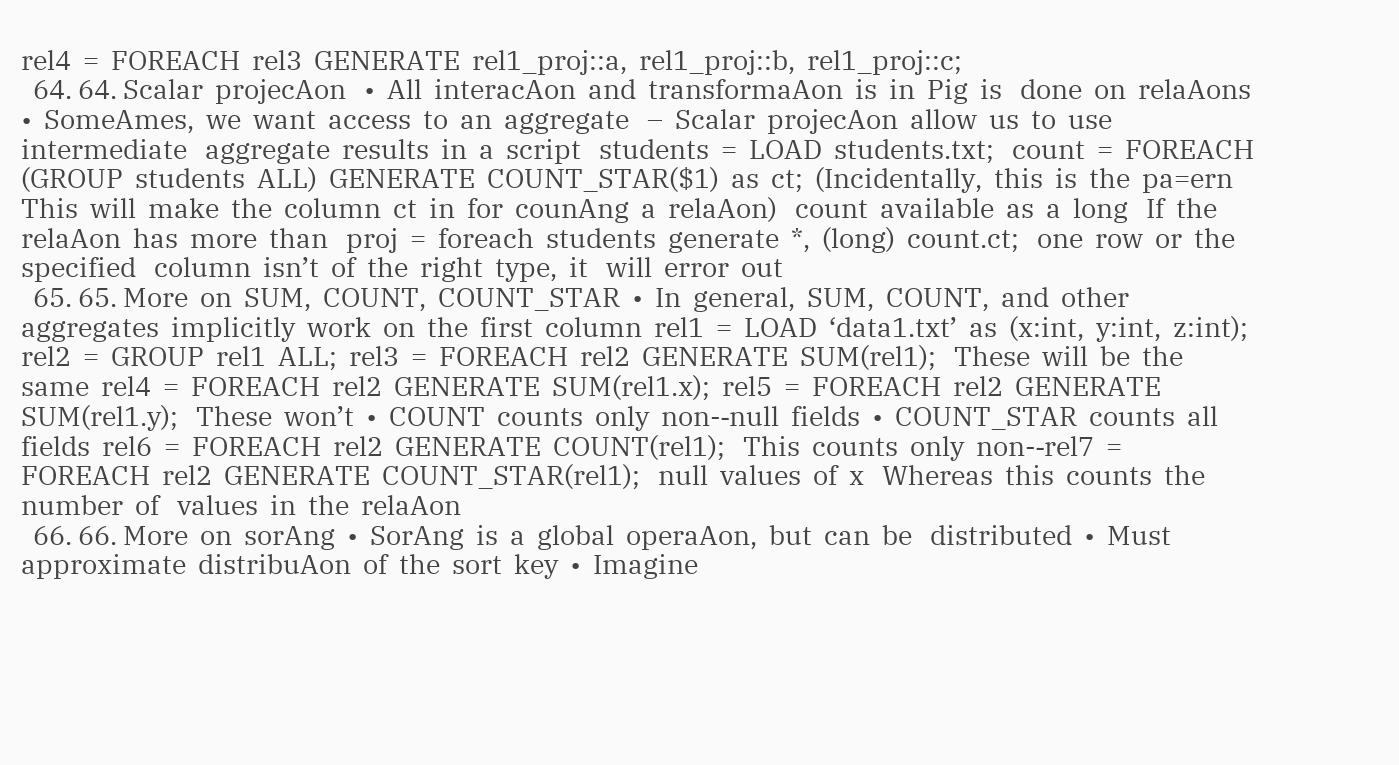rel4  =  FOREACH  rel3  GENERATE  rel1_proj::a,  rel1_proj::b,  rel1_proj::c;
  64. 64. Scalar  projecAon   •  All  interacAon  and  transformaAon  is  in  Pig  is   done  on  relaAons   •  SomeAmes,  we  want  access  to  an  aggregate   –  Scalar  projecAon  allow  us  to  use  intermediate   aggregate  results  in  a  script   students  =  LOAD  students.txt;   count  =  FOREACH  (GROUP  students  ALL)  GENERATE  COUNT_STAR($1)  as  ct;  (Incidentally,  this  is  the  pa=ern   This  will  make  the  column  ct  in  for  counAng  a  relaAon)   count  available  as  a  long   If  the  relaAon  has  more  than   proj  =  foreach  students  generate  *,  (long)  count.ct;   one  row  or  the  specified   column  isn’t  of  the  right  type,  it   will  error  out
  65. 65. More  on  SUM,  COUNT,  COUNT_STAR  •  In  general,  SUM,  COUNT,  and  other   aggregates  implicitly  work  on  the  first  column  rel1  =  LOAD  ‘data1.txt’  as  (x:int,  y:int,  z:int);  rel2  =  GROUP  rel1  ALL;  rel3  =  FOREACH  rel2  GENERATE  SUM(rel1);   These  will  be  the  same  rel4  =  FOREACH  rel2  GENERATE  SUM(rel1.x);  rel5  =  FOREACH  rel2  GENERATE  SUM(rel1.y);   These  won’t  •  COUNT  counts  only  non-‐null  fields  •  COUNT_STAR  counts  all  fields  rel6  =  FOREACH  rel2  GENERATE  COUNT(rel1);   This  counts  only  non-‐rel7  =  FOREACH  rel2  GENERATE  COUNT_STAR(rel1);   null  values  of  x   Whereas  this  counts  the  number  of   values  in  the  relaAon
  66. 66. More  on  sorAng  •  SorAng  is  a  global  operaAon,  but  can  be   distributed  •  Must  approximate  distribuAon  of  the  sort  key  •  Imagine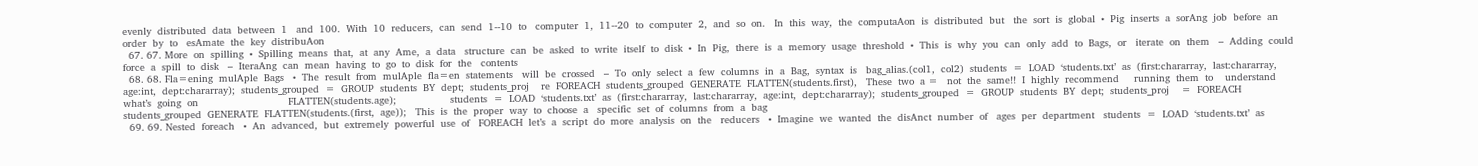evenly  distributed  data  between  1   and  100.  With  10  reducers,  can  send  1-‐10  to   computer  1,  11-‐20  to  computer  2,  and  so  on.   In  this  way,  the  computaAon  is  distributed  but   the  sort  is  global  •  Pig  inserts  a  sorAng  job  before  an  order  by  to   esAmate  the  key  distribuAon
  67. 67. More  on  spilling  •  Spilling  means  that,  at  any  Ame,  a  data   structure  can  be  asked  to  write  itself  to  disk  •  In  Pig,  there  is  a  memory  usage  threshold  •  This  is  why  you  can  only  add  to  Bags,  or   iterate  on  them   –  Adding  could  force  a  spill  to  disk   –  IteraAng  can  mean  having  to  go  to  disk  for  the   contents
  68. 68. Fla=ening  mulAple  Bags   •  The  result  from  mulAple  fla=en  statements   will  be  crossed   –  To  only  select  a  few  columns  in  a  Bag,  syntax  is   bag_alias.(col1,  col2)  students  =  LOAD  ‘students.txt’  as  (first:chararray,  last:chararray,  age:int,  dept:chararray);  students_grouped  =  GROUP  students  BY  dept;  students_proj    re  FOREACH  students_grouped  GENERATE  FLATTEN(students.first),   These  two  a =   not  the  same!!  I  highly  recommend     running  them  to    understand  what’s  going  on                              FLATTEN(students.age);                  students  =  LOAD  ‘students.txt’  as  (first:chararray,  last:chararray,  age:int,  dept:chararray);  students_grouped  =  GROUP  students  BY  dept;  students_proj    =  FOREACH  students_grouped  GENERATE  FLATTEN(students.(first,  age));   This  is  the  proper  way  to  choose  a   specific  set  of  columns  from  a  bag
  69. 69. Nested  foreach   •  An  advanced,  but  extremely  powerful  use  of   FOREACH  let’s  a  script  do  more  analysis  on  the   reducers   •  Imagine  we  wanted  the  disAnct  number  of   ages  per  department   students  =  LOAD  ‘students.txt’  as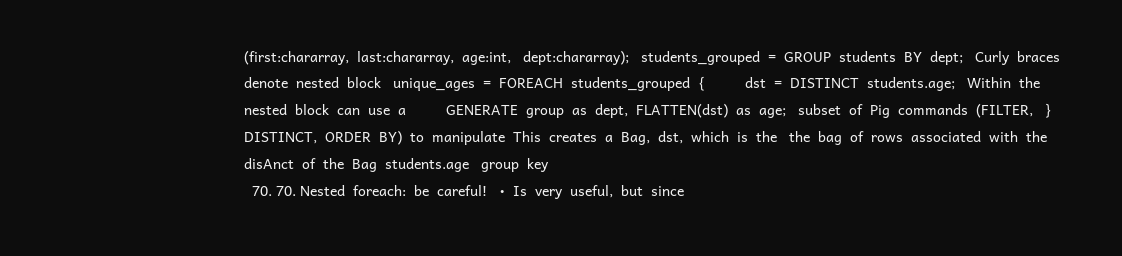(first:chararray,  last:chararray,  age:int,   dept:chararray);   students_grouped  =  GROUP  students  BY  dept;   Curly  braces  denote  nested  block   unique_ages  =  FOREACH  students_grouped  {          dst  =  DISTINCT  students.age;   Within  the  nested  block  can  use  a          GENERATE  group  as  dept,  FLATTEN(dst)  as  age;   subset  of  Pig  commands  (FILTER,   }   DISTINCT,  ORDER  BY)  to  manipulate  This  creates  a  Bag,  dst,  which  is  the   the  bag  of  rows  associated  with  the  disAnct  of  the  Bag  students.age   group  key
  70. 70. Nested  foreach:  be  careful!   •  Is  very  useful,  but  since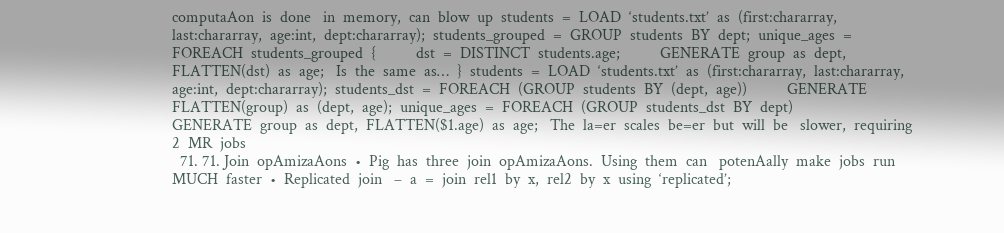computaAon  is  done   in  memory,  can  blow  up  students  =  LOAD  ‘students.txt’  as  (first:chararray,  last:chararray,  age:int,  dept:chararray);  students_grouped  =  GROUP  students  BY  dept;  unique_ages  =  FOREACH  students_grouped  {          dst  =  DISTINCT  students.age;          GENERATE  group  as  dept,  FLATTEN(dst)  as  age;   Is  the  same  as…  }  students  =  LOAD  ‘students.txt’  as  (first:chararray,  last:chararray,  age:int,  dept:chararray);  students_dst  =  FOREACH  (GROUP  students  BY  (dept,  age))          GENERATE  FLATTEN(group)  as  (dept,  age);  unique_ages  =  FOREACH  (GROUP  students_dst  BY  dept)          GENERATE  group  as  dept,  FLATTEN($1.age)  as  age;   The  la=er  scales  be=er  but  will  be   slower,  requiring  2  MR  jobs
  71. 71. Join  opAmizaAons  •  Pig  has  three  join  opAmizaAons.  Using  them  can   potenAally  make  jobs  run  MUCH  faster  •  Replicated  join   –  a  =  join  rel1  by  x,  rel2  by  x  using  ‘replicated’;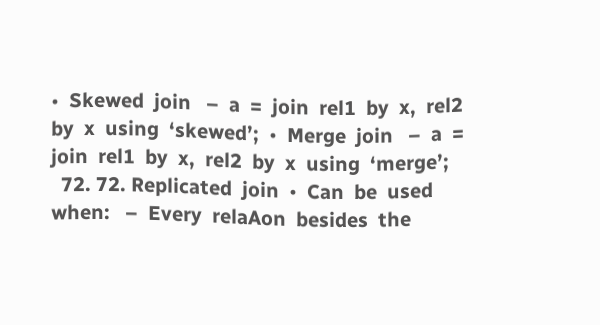•  Skewed  join   –  a  =  join  rel1  by  x,  rel2  by  x  using  ‘skewed’;  •  Merge  join   –  a  =  join  rel1  by  x,  rel2  by  x  using  ‘merge’;
  72. 72. Replicated  join  •  Can  be  used  when:   –  Every  relaAon  besides  the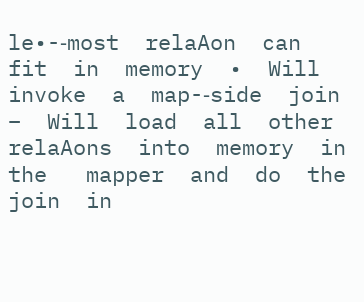le•-‐most  relaAon  can   fit  in  memory  •  Will  invoke  a  map-‐side  join   –  Will  load  all  other  relaAons  into  memory  in  the   mapper  and  do  the  join  in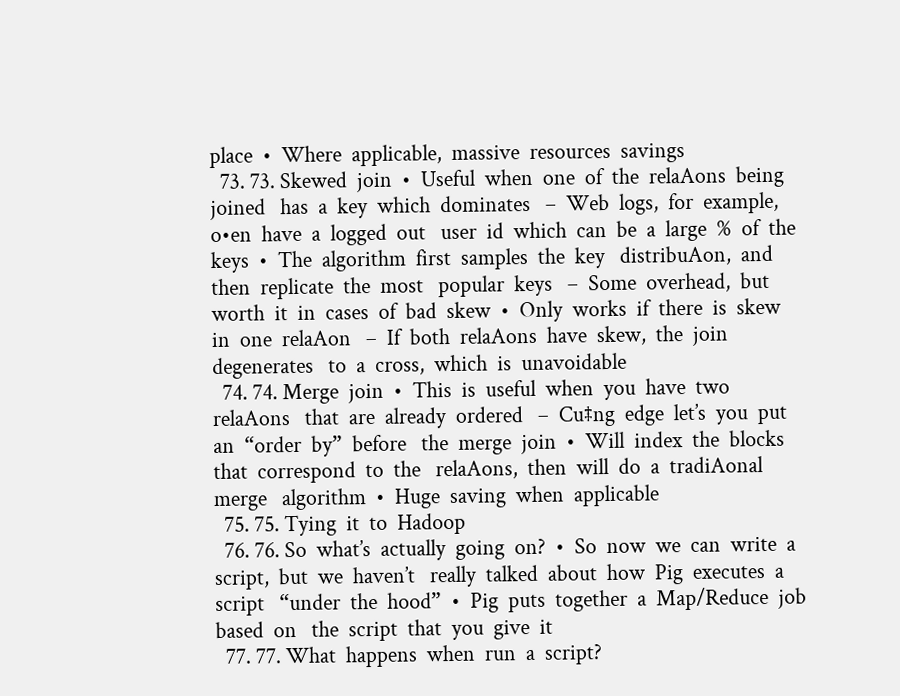place  •  Where  applicable,  massive  resources  savings
  73. 73. Skewed  join  •  Useful  when  one  of  the  relaAons  being  joined   has  a  key  which  dominates   –  Web  logs,  for  example,  o•en  have  a  logged  out   user  id  which  can  be  a  large  %  of  the  keys  •  The  algorithm  first  samples  the  key   distribuAon,  and  then  replicate  the  most   popular  keys   –  Some  overhead,  but  worth  it  in  cases  of  bad  skew  •  Only  works  if  there  is  skew  in  one  relaAon   –  If  both  relaAons  have  skew,  the  join  degenerates   to  a  cross,  which  is  unavoidable
  74. 74. Merge  join  •  This  is  useful  when  you  have  two  relaAons   that  are  already  ordered   –  Cu‡ng  edge  let’s  you  put  an  “order  by”  before   the  merge  join  •  Will  index  the  blocks  that  correspond  to  the   relaAons,  then  will  do  a  tradiAonal  merge   algorithm  •  Huge  saving  when  applicable
  75. 75. Tying  it  to  Hadoop
  76. 76. So  what’s  actually  going  on?  •  So  now  we  can  write  a  script,  but  we  haven’t   really  talked  about  how  Pig  executes  a  script   “under  the  hood”  •  Pig  puts  together  a  Map/Reduce  job  based  on   the  script  that  you  give  it
  77. 77. What  happens  when  run  a  script?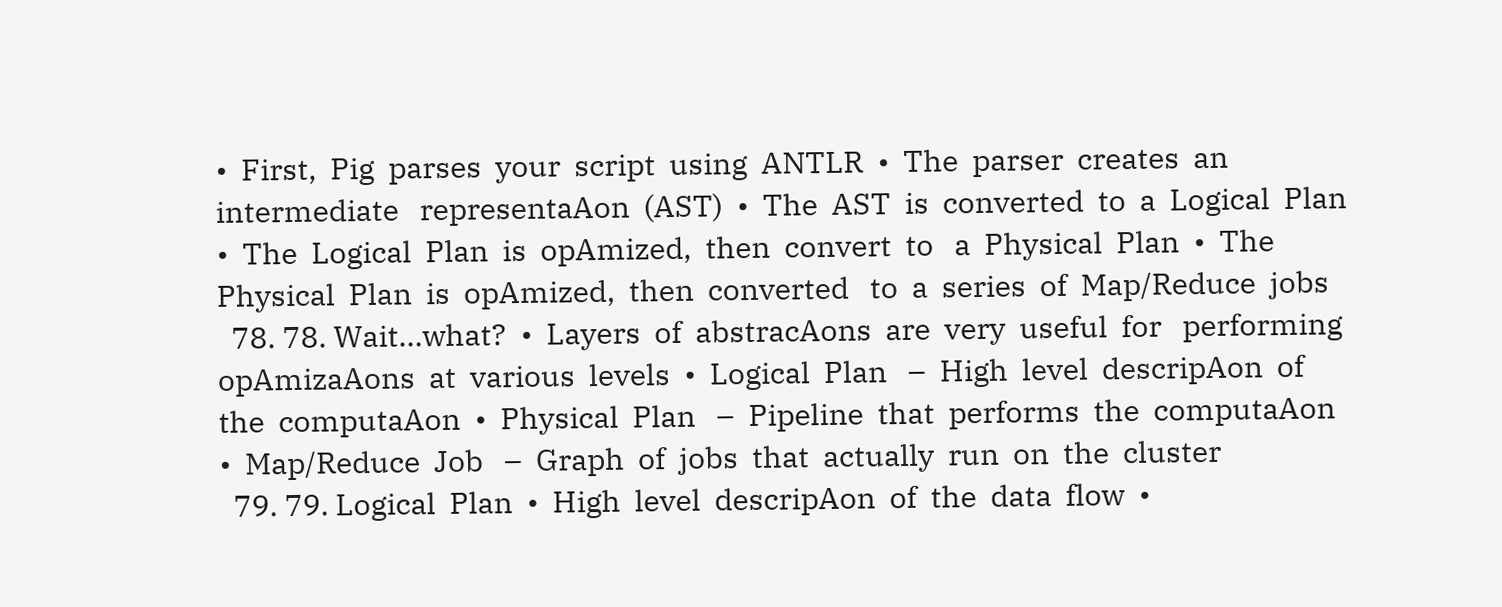•  First,  Pig  parses  your  script  using  ANTLR  •  The  parser  creates  an  intermediate   representaAon  (AST)  •  The  AST  is  converted  to  a  Logical  Plan  •  The  Logical  Plan  is  opAmized,  then  convert  to   a  Physical  Plan  •  The  Physical  Plan  is  opAmized,  then  converted   to  a  series  of  Map/Reduce  jobs
  78. 78. Wait…what?  •  Layers  of  abstracAons  are  very  useful  for   performing  opAmizaAons  at  various  levels  •  Logical  Plan   –  High  level  descripAon  of  the  computaAon  •  Physical  Plan   –  Pipeline  that  performs  the  computaAon  •  Map/Reduce  Job   –  Graph  of  jobs  that  actually  run  on  the  cluster
  79. 79. Logical  Plan  •  High  level  descripAon  of  the  data  flow  •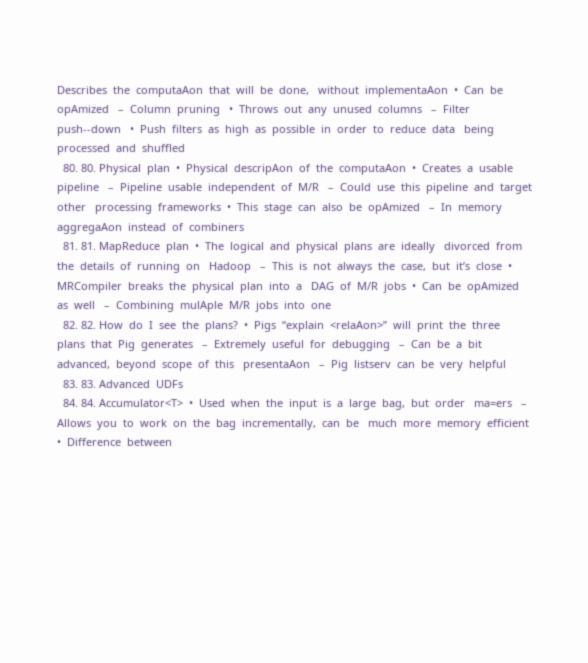Describes  the  computaAon  that  will  be  done,   without  implementaAon  •  Can  be  opAmized   –  Column  pruning   •  Throws  out  any  unused  columns   –  Filter  push-‐down   •  Push  filters  as  high  as  possible  in  order  to  reduce  data   being  processed  and  shuffled
  80. 80. Physical  plan  •  Physical  descripAon  of  the  computaAon  •  Creates  a  usable  pipeline   –  Pipeline  usable  independent  of  M/R   –  Could  use  this  pipeline  and  target  other   processing  frameworks  •  This  stage  can  also  be  opAmized   –  In  memory  aggregaAon  instead  of  combiners
  81. 81. MapReduce  plan  •  The  logical  and  physical  plans  are  ideally   divorced  from  the  details  of  running  on   Hadoop   –  This  is  not  always  the  case,  but  it’s  close  •  MRCompiler  breaks  the  physical  plan  into  a   DAG  of  M/R  jobs  •  Can  be  opAmized  as  well   –  Combining  mulAple  M/R  jobs  into  one
  82. 82. How  do  I  see  the  plans?  •  Pigs  “explain  <relaAon>”  will  print  the  three   plans  that  Pig  generates   –  Extremely  useful  for  debugging   –  Can  be  a  bit  advanced,  beyond  scope  of  this   presentaAon   –  Pig  listserv  can  be  very  helpful
  83. 83. Advanced  UDFs
  84. 84. Accumulator<T>  •  Used  when  the  input  is  a  large  bag,  but  order   ma=ers   –  Allows  you  to  work  on  the  bag  incrementally,  can  be   much  more  memory  efficient  •  Difference  between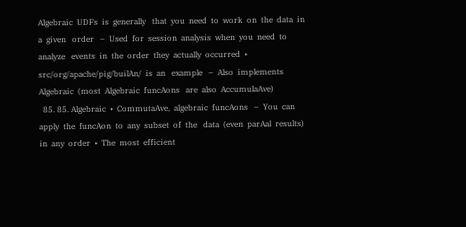Algebraic  UDFs  is  generally   that  you  need  to  work  on  the  data  in  a  given   order   –  Used  for  session  analysis  when  you  need  to  analyze   events  in  the  order  they  actually  occurred  •  src/org/apache/pig/builAn/  is  an   example   –  Also  implements  Algebraic  (most  Algebraic  funcAons   are  also  AccumulaAve)
  85. 85. Algebraic  •  CommutaAve,  algebraic  funcAons   –  You  can  apply  the  funcAon  to  any  subset  of  the   data  (even  parAal  results)  in  any  order  •  The  most  efficient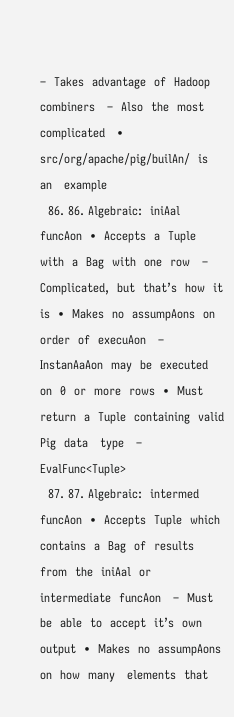–  Takes  advantage  of  Hadoop  combiners   –  Also  the  most  complicated   •  src/org/apache/pig/builAn/  is  an   example
  86. 86. Algebraic:  iniAal  funcAon  •  Accepts  a  Tuple  with  a  Bag  with  one  row   –  Complicated,  but  that’s  how  it  is  •  Makes  no  assumpAons  on  order  of  execuAon   –  InstanAaAon  may  be  executed  on  0  or  more  rows  •  Must  return  a  Tuple  containing  valid  Pig  data   type   –  EvalFunc<Tuple>
  87. 87. Algebraic:  intermed  funcAon  •  Accepts  Tuple  which  contains  a  Bag  of  results   from  the  iniAal  or  intermediate  funcAon   –  Must  be  able  to  accept  it’s  own  output  •  Makes  no  assumpAons  on  how  many   elements  that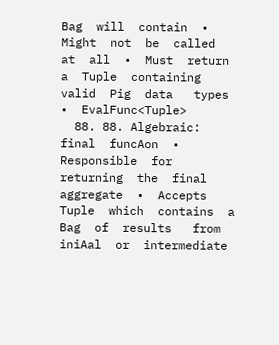Bag  will  contain  •  Might  not  be  called  at  all  •  Must  return  a  Tuple  containing  valid  Pig  data   types   •  EvalFunc<Tuple>
  88. 88. Algebraic:  final  funcAon  •  Responsible  for  returning  the  final  aggregate  •  Accepts  Tuple  which  contains  a  Bag  of  results   from  iniAal  or  intermediate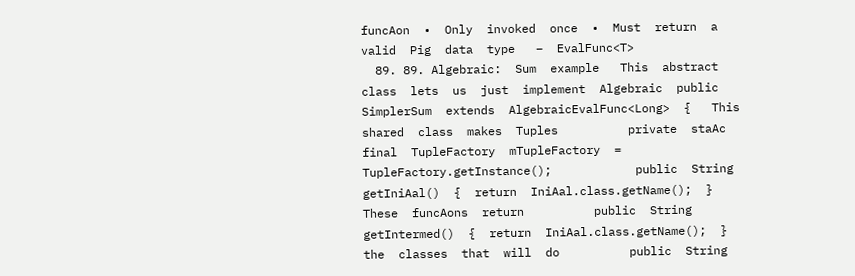funcAon  •  Only  invoked  once  •  Must  return  a  valid  Pig  data  type   –  EvalFunc<T>
  89. 89. Algebraic:  Sum  example   This  abstract  class  lets  us  just  implement  Algebraic  public  SimplerSum  extends  AlgebraicEvalFunc<Long>  {   This    shared  class  makes  Tuples          private  staAc  final  TupleFactory  mTupleFactory  =  TupleFactory.getInstance();            public  String  getIniAal()  {  return  IniAal.class.getName();  }   These  funcAons  return          public  String  getIntermed()  {  return  IniAal.class.getName();  }   the  classes  that  will  do          public  String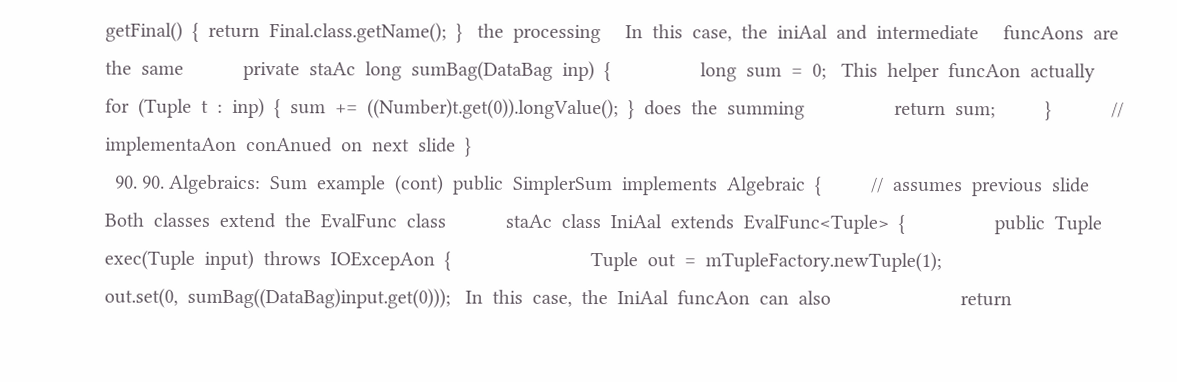getFinal()  {  return  Final.class.getName();  }   the  processing     In  this  case,  the  iniAal  and  intermediate     funcAons  are  the  same            private  staAc  long  sumBag(DataBag  inp)  {                  long  sum  =  0;   This  helper  funcAon  actually                  for  (Tuple  t  :  inp)  {  sum  +=  ((Number)t.get(0)).longValue();  }  does  the  summing                  return  sum;          }            //  implementaAon  conAnued  on  next  slide  }
  90. 90. Algebraics:  Sum  example  (cont)  public  SimplerSum  implements  Algebraic  {          //  assumes  previous  slide   Both  classes  extend  the  EvalFunc  class            staAc  class  IniAal  extends  EvalFunc<Tuple>  {                  public  Tuple  exec(Tuple  input)  throws  IOExcepAon  {                            Tuple  out  =  mTupleFactory.newTuple(1);                          out.set(0,  sumBag((DataBag)input.get(0)));   In  this  case,  the  IniAal  funcAon  can  also                          return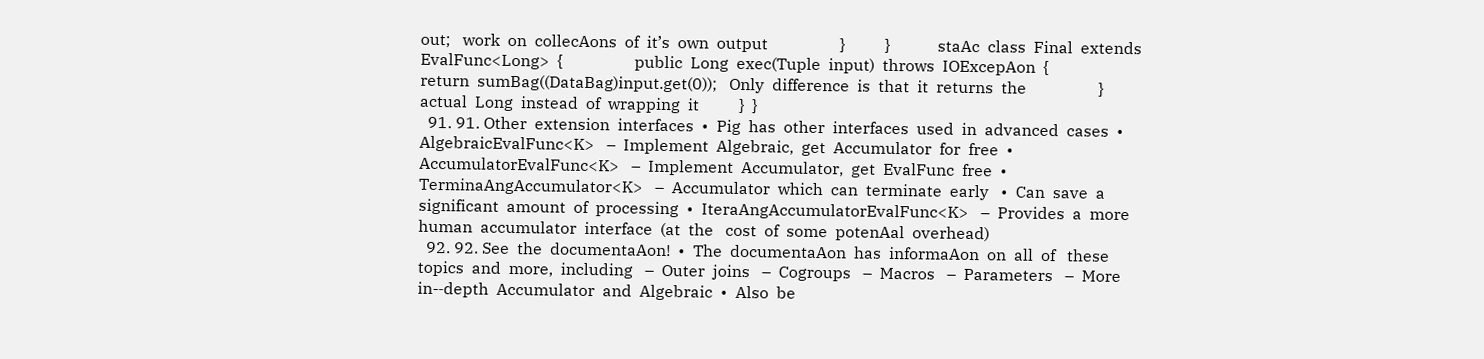out;   work  on  collecAons  of  it’s  own  output                  }          }            staAc  class  Final  extends  EvalFunc<Long>  {                  public  Long  exec(Tuple  input)  throws  IOExcepAon  {                          return  sumBag((DataBag)input.get(0));   Only  difference  is  that  it  returns  the                  }   actual  Long  instead  of  wrapping  it          }  }
  91. 91. Other  extension  interfaces  •  Pig  has  other  interfaces  used  in  advanced  cases  •  AlgebraicEvalFunc<K>   –  Implement  Algebraic,  get  Accumulator  for  free  •  AccumulatorEvalFunc<K>   –  Implement  Accumulator,  get  EvalFunc  free  •  TerminaAngAccumulator<K>   –  Accumulator  which  can  terminate  early   •  Can  save  a  significant  amount  of  processing  •  IteraAngAccumulatorEvalFunc<K>   –  Provides  a  more  human  accumulator  interface  (at  the   cost  of  some  potenAal  overhead)
  92. 92. See  the  documentaAon!  •  The  documentaAon  has  informaAon  on  all  of   these  topics  and  more,  including   –  Outer  joins   –  Cogroups   –  Macros   –  Parameters   –  More  in-‐depth  Accumulator  and  Algebraic  •  Also  be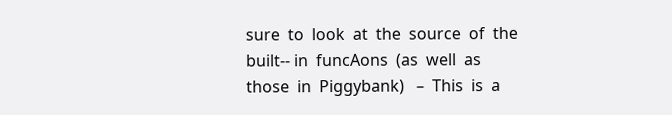sure  to  look  at  the  source  of  the  built-‐ in  funcAons  (as  well  as  those  in  Piggybank)   –  This  is  a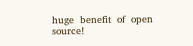huge  benefit  of  open  source!